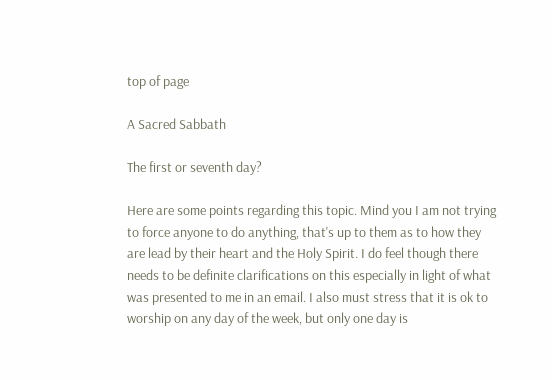top of page

A Sacred Sabbath

The first or seventh day?

Here are some points regarding this topic. Mind you I am not trying to force anyone to do anything, that's up to them as to how they are lead by their heart and the Holy Spirit. I do feel though there needs to be definite clarifications on this especially in light of what was presented to me in an email. I also must stress that it is ok to worship on any day of the week, but only one day is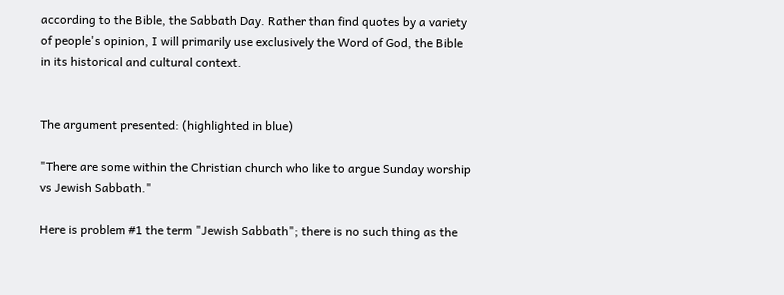according to the Bible, the Sabbath Day. Rather than find quotes by a variety of people's opinion, I will primarily use exclusively the Word of God, the Bible in its historical and cultural context.


The argument presented: (highlighted in blue)

"There are some within the Christian church who like to argue Sunday worship vs Jewish Sabbath."

Here is problem #1 the term "Jewish Sabbath"; there is no such thing as the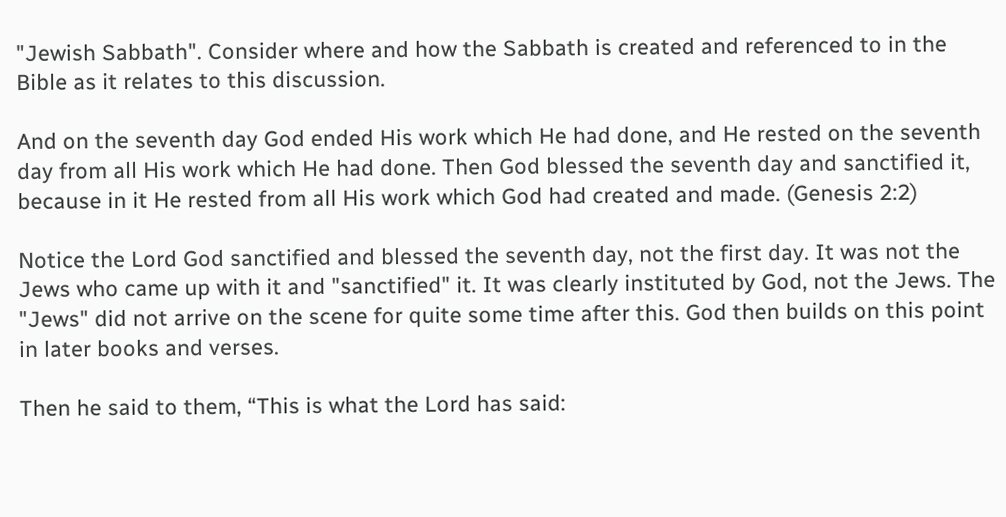"Jewish Sabbath". Consider where and how the Sabbath is created and referenced to in the Bible as it relates to this discussion.

And on the seventh day God ended His work which He had done, and He rested on the seventh day from all His work which He had done. Then God blessed the seventh day and sanctified it, because in it He rested from all His work which God had created and made. (Genesis 2:2)

Notice the Lord God sanctified and blessed the seventh day, not the first day. It was not the Jews who came up with it and "sanctified" it. It was clearly instituted by God, not the Jews. The "Jews" did not arrive on the scene for quite some time after this. God then builds on this point in later books and verses.

Then he said to them, “This is what the Lord has said: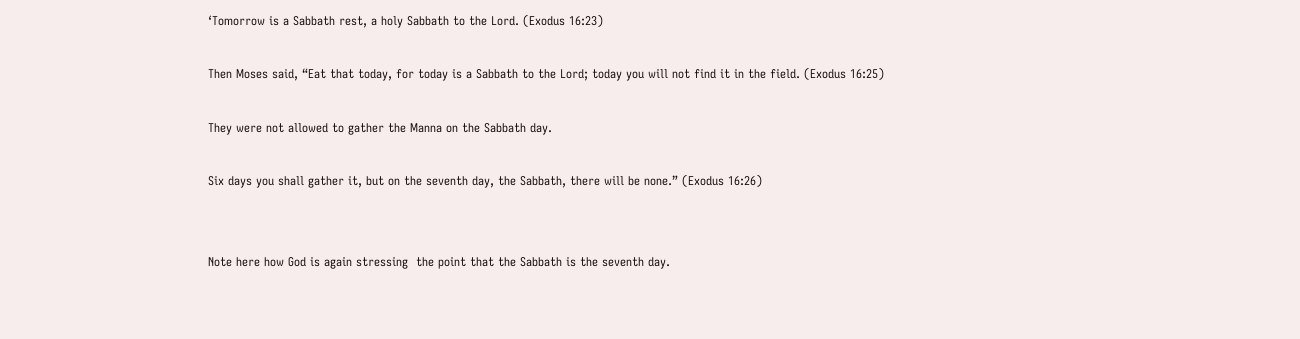‘Tomorrow is a Sabbath rest, a holy Sabbath to the Lord. (Exodus 16:23)

Then Moses said, “Eat that today, for today is a Sabbath to the Lord; today you will not find it in the field. (Exodus 16:25)

They were not allowed to gather the Manna on the Sabbath day.

Six days you shall gather it, but on the seventh day, the Sabbath, there will be none.” (Exodus 16:26)


Note here how God is again stressing  the point that the Sabbath is the seventh day.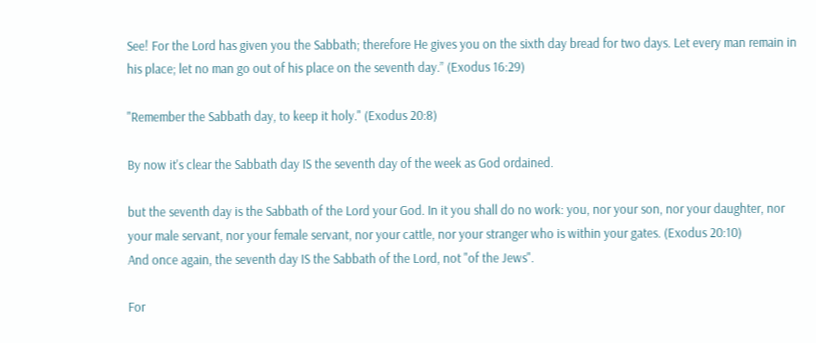See! For the Lord has given you the Sabbath; therefore He gives you on the sixth day bread for two days. Let every man remain in his place; let no man go out of his place on the seventh day.” (Exodus 16:29)

"Remember the Sabbath day, to keep it holy." (Exodus 20:8)

By now it's clear the Sabbath day IS the seventh day of the week as God ordained.

but the seventh day is the Sabbath of the Lord your God. In it you shall do no work: you, nor your son, nor your daughter, nor your male servant, nor your female servant, nor your cattle, nor your stranger who is within your gates. (Exodus 20:10)
And once again, the seventh day IS the Sabbath of the Lord, not "of the Jews".

For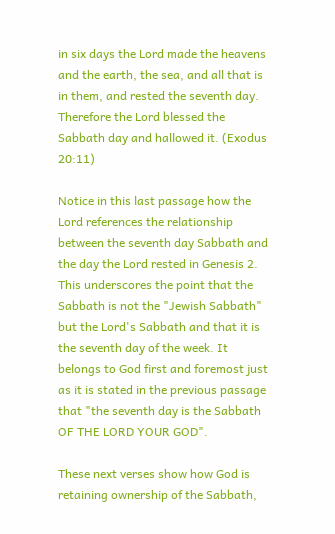in six days the Lord made the heavens and the earth, the sea, and all that is in them, and rested the seventh day. Therefore the Lord blessed the Sabbath day and hallowed it. (Exodus 20:11)

Notice in this last passage how the Lord references the relationship between the seventh day Sabbath and the day the Lord rested in Genesis 2. This underscores the point that the Sabbath is not the "Jewish Sabbath" but the Lord's Sabbath and that it is the seventh day of the week. It belongs to God first and foremost just as it is stated in the previous passage that "the seventh day is the Sabbath OF THE LORD YOUR GOD".

These next verses show how God is retaining ownership of the Sabbath,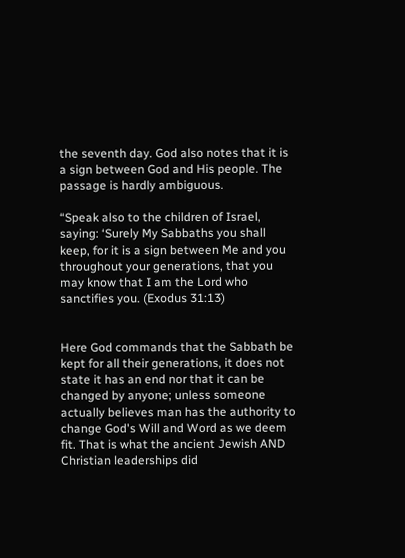the seventh day. God also notes that it is a sign between God and His people. The passage is hardly ambiguous.

“Speak also to the children of Israel, saying: ‘Surely My Sabbaths you shall keep, for it is a sign between Me and you throughout your generations, that you may know that I am the Lord who sanctifies you. (Exodus 31:13)


Here God commands that the Sabbath be kept for all their generations, it does not state it has an end nor that it can be changed by anyone; unless someone actually believes man has the authority to change God's Will and Word as we deem fit. That is what the ancient Jewish AND Christian leaderships did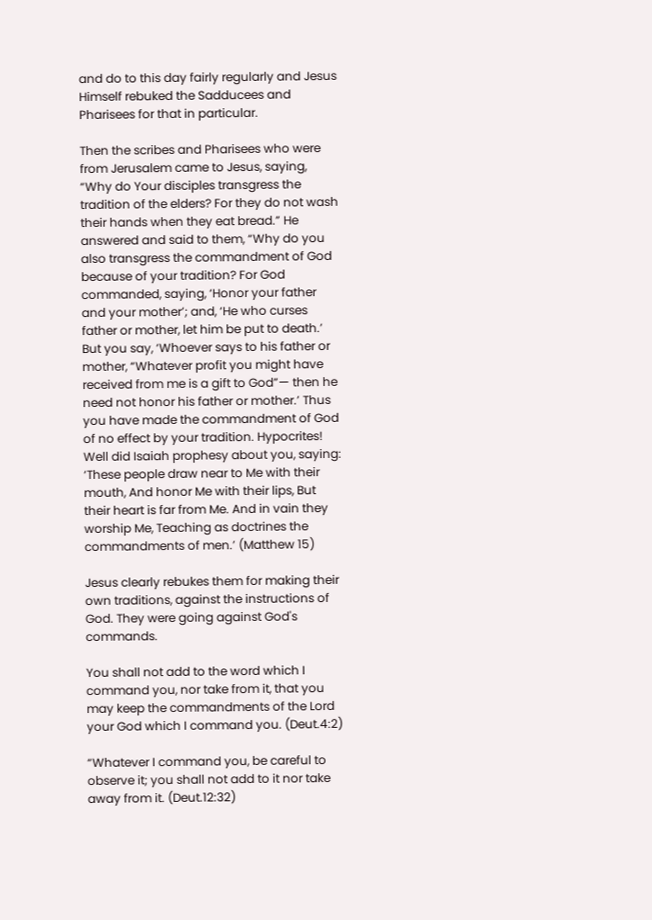and do to this day fairly regularly and Jesus Himself rebuked the Sadducees and Pharisees for that in particular.

Then the scribes and Pharisees who were from Jerusalem came to Jesus, saying, “Why do Your disciples transgress the tradition of the elders? For they do not wash their hands when they eat bread.” He answered and said to them, “Why do you also transgress the commandment of God because of your tradition? For God commanded, saying, ‘Honor your father and your mother’; and, ‘He who curses father or mother, let him be put to death.’ But you say, ‘Whoever says to his father or mother, “Whatever profit you might have received from me is a gift to God”— then he need not honor his father or mother.’ Thus you have made the commandment of God of no effect by your tradition. Hypocrites! Well did Isaiah prophesy about you, saying: ‘These people draw near to Me with their mouth, And honor Me with their lips, But their heart is far from Me. And in vain they worship Me, Teaching as doctrines the commandments of men.’ (Matthew 15)

Jesus clearly rebukes them for making their own traditions, against the instructions of God. They were going against God's commands.

You shall not add to the word which I command you, nor take from it, that you may keep the commandments of the Lord your God which I command you. (Deut.4:2)

“Whatever I command you, be careful to observe it; you shall not add to it nor take away from it. (Deut.12:32)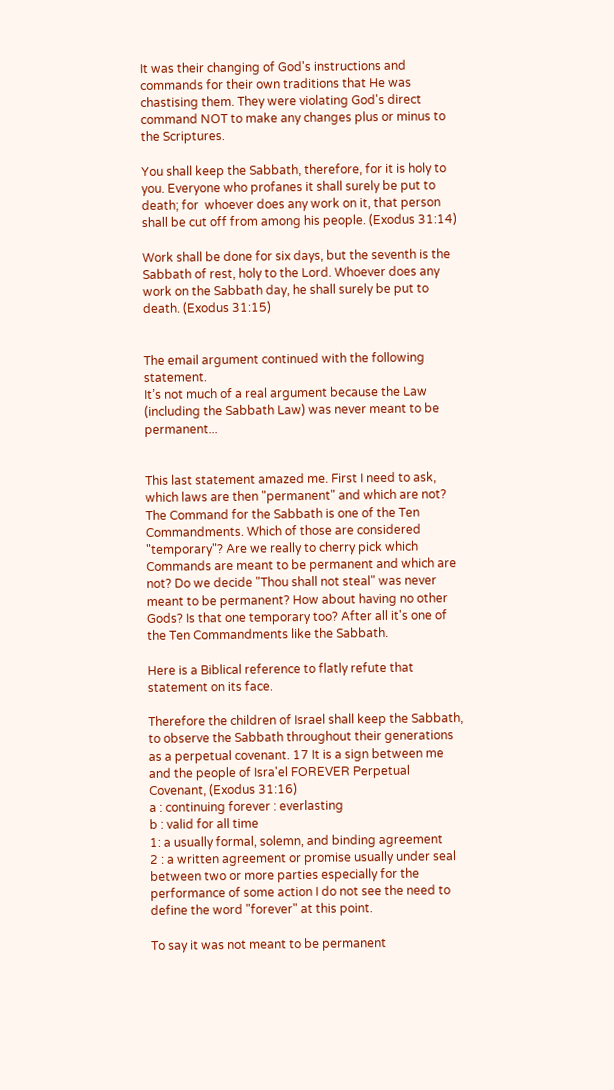It was their changing of God's instructions and commands for their own traditions that He was chastising them. They were violating God's direct command NOT to make any changes plus or minus to the Scriptures.

You shall keep the Sabbath, therefore, for it is holy to you. Everyone who profanes it shall surely be put to death; for  whoever does any work on it, that person shall be cut off from among his people. (Exodus 31:14)

Work shall be done for six days, but the seventh is the Sabbath of rest, holy to the Lord. Whoever does any work on the Sabbath day, he shall surely be put to death. (Exodus 31:15)


The email argument continued with the following statement.
It’s not much of a real argument because the Law (including the Sabbath Law) was never meant to be permanent...


This last statement amazed me. First I need to ask, which laws are then "permanent" and which are not?  The Command for the Sabbath is one of the Ten Commandments. Which of those are considered "temporary"? Are we really to cherry pick which Commands are meant to be permanent and which are not? Do we decide "Thou shall not steal" was never meant to be permanent? How about having no other Gods? Is that one temporary too? After all it's one of the Ten Commandments like the Sabbath.

Here is a Biblical reference to flatly refute that statement on its face.

Therefore the children of Israel shall keep the Sabbath, to observe the Sabbath throughout their generations as a perpetual covenant. 17 It is a sign between me and the people of Isra'el FOREVER Perpetual Covenant, (Exodus 31:16)
a : continuing forever : everlasting
b : valid for all time
1: a usually formal, solemn, and binding agreement
2 : a written agreement or promise usually under seal between two or more parties especially for the performance of some action I do not see the need to define the word "forever" at this point.

To say it was not meant to be permanent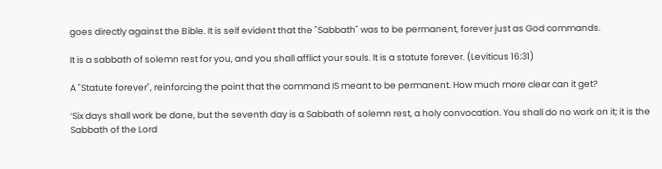goes directly against the Bible. It is self evident that the "Sabbath" was to be permanent, forever just as God commands.

It is a sabbath of solemn rest for you, and you shall afflict your souls. It is a statute forever. (Leviticus 16:31)

A "Statute forever", reinforcing the point that the command IS meant to be permanent. How much more clear can it get?

‘Six days shall work be done, but the seventh day is a Sabbath of solemn rest, a holy convocation. You shall do no work on it; it is the Sabbath of the Lord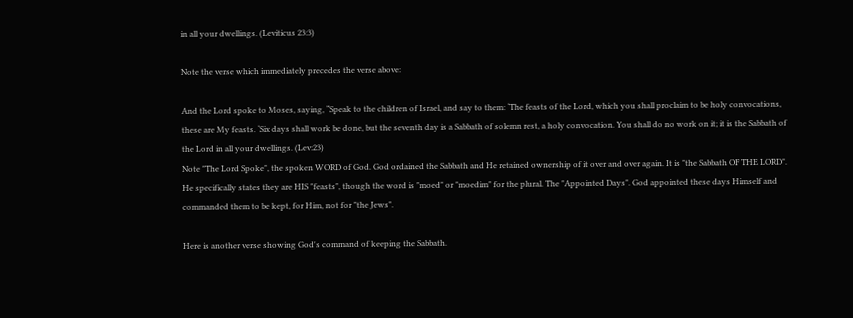in all your dwellings. (Leviticus 23:3)

Note the verse which immediately precedes the verse above:

And the Lord spoke to Moses, saying, “Speak to the children of Israel, and say to them: ‘The feasts of the Lord, which you shall proclaim to be holy convocations, these are My feasts. ‘Six days shall work be done, but the seventh day is a Sabbath of solemn rest, a holy convocation. You shall do no work on it; it is the Sabbath of the Lord in all your dwellings. (Lev:23)
Note "The Lord Spoke", the spoken WORD of God. God ordained the Sabbath and He retained ownership of it over and over again. It is "the Sabbath OF THE LORD". He specifically states they are HIS "feasts", though the word is "moed" or "moedim" for the plural. The "Appointed Days". God appointed these days Himself and commanded them to be kept, for Him, not for "the Jews".

Here is another verse showing God's command of keeping the Sabbath.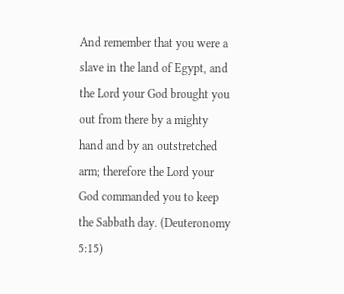And remember that you were a slave in the land of Egypt, and the Lord your God brought you out from there by a mighty hand and by an outstretched arm; therefore the Lord your God commanded you to keep the Sabbath day. (Deuteronomy 5:15)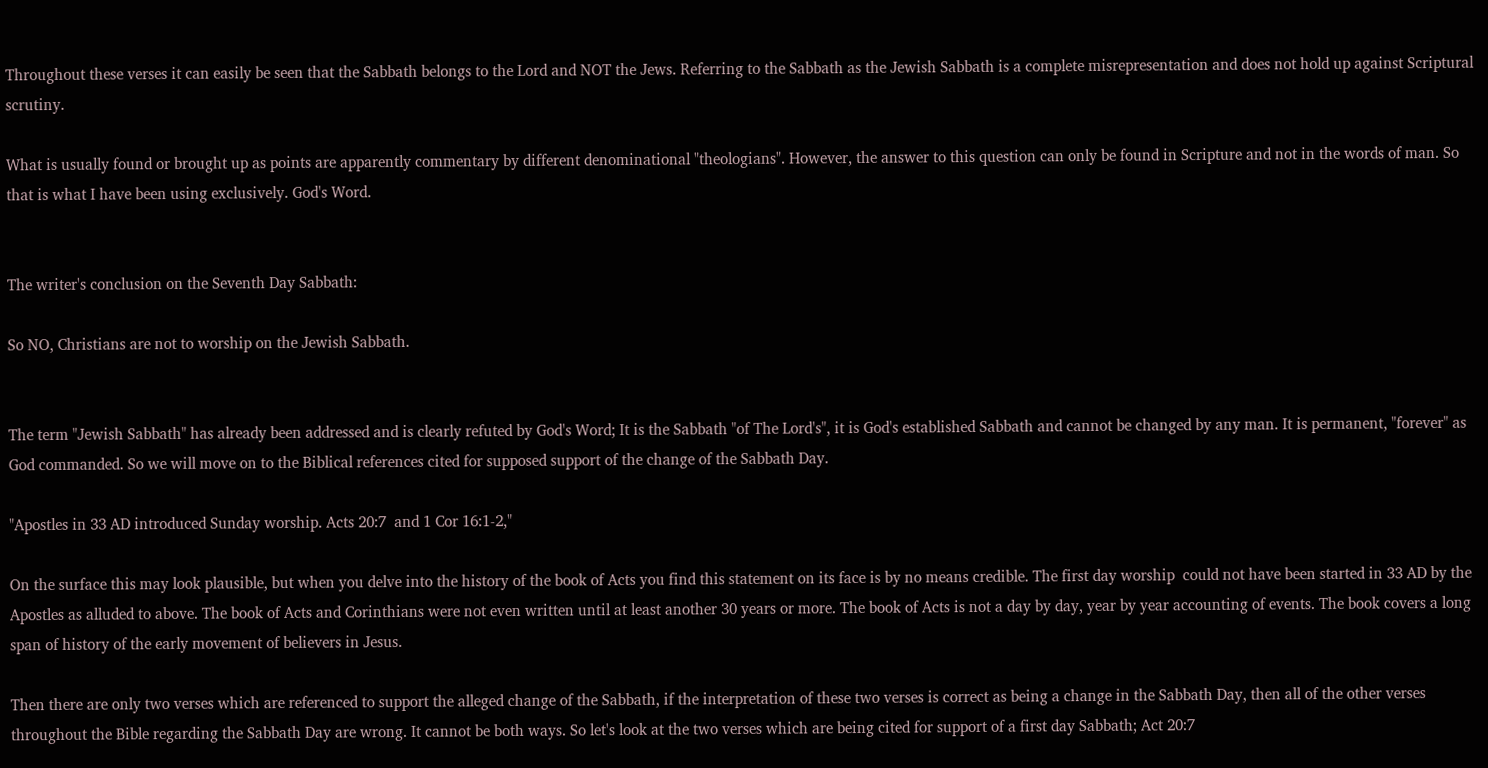Throughout these verses it can easily be seen that the Sabbath belongs to the Lord and NOT the Jews. Referring to the Sabbath as the Jewish Sabbath is a complete misrepresentation and does not hold up against Scriptural scrutiny.

What is usually found or brought up as points are apparently commentary by different denominational "theologians". However, the answer to this question can only be found in Scripture and not in the words of man. So that is what I have been using exclusively. God's Word.


The writer's conclusion on the Seventh Day Sabbath:

So NO, Christians are not to worship on the Jewish Sabbath.


The term "Jewish Sabbath" has already been addressed and is clearly refuted by God's Word; It is the Sabbath "of The Lord's", it is God's established Sabbath and cannot be changed by any man. It is permanent, "forever" as God commanded. So we will move on to the Biblical references cited for supposed support of the change of the Sabbath Day.

"Apostles in 33 AD introduced Sunday worship. Acts 20:7  and 1 Cor 16:1-2,"

On the surface this may look plausible, but when you delve into the history of the book of Acts you find this statement on its face is by no means credible. The first day worship  could not have been started in 33 AD by the Apostles as alluded to above. The book of Acts and Corinthians were not even written until at least another 30 years or more. The book of Acts is not a day by day, year by year accounting of events. The book covers a long span of history of the early movement of believers in Jesus.

Then there are only two verses which are referenced to support the alleged change of the Sabbath, if the interpretation of these two verses is correct as being a change in the Sabbath Day, then all of the other verses throughout the Bible regarding the Sabbath Day are wrong. It cannot be both ways. So let's look at the two verses which are being cited for support of a first day Sabbath; Act 20:7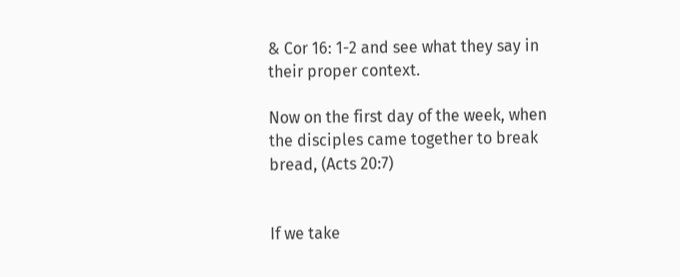& Cor 16: 1-2 and see what they say in their proper context.

Now on the first day of the week, when the disciples came together to break bread, (Acts 20:7)


If we take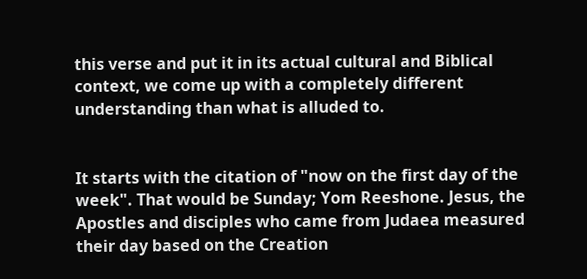this verse and put it in its actual cultural and Biblical context, we come up with a completely different understanding than what is alluded to.


It starts with the citation of "now on the first day of the week". That would be Sunday; Yom Reeshone. Jesus, the Apostles and disciples who came from Judaea measured their day based on the Creation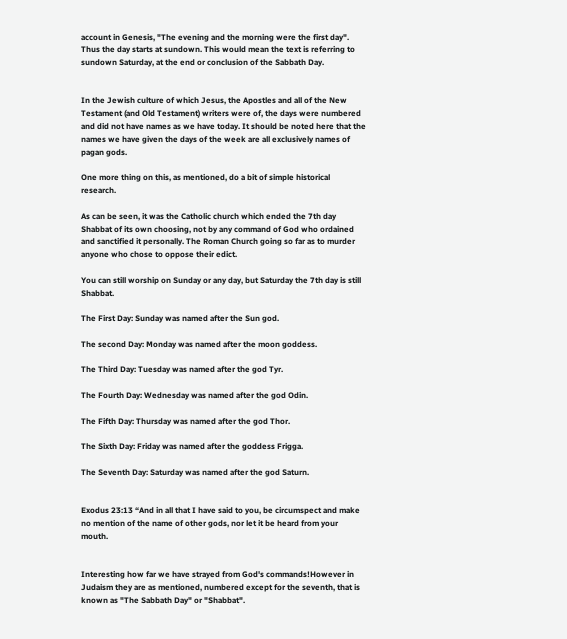account in Genesis, "The evening and the morning were the first day". Thus the day starts at sundown. This would mean the text is referring to sundown Saturday, at the end or conclusion of the Sabbath Day.


In the Jewish culture of which Jesus, the Apostles and all of the New Testament (and Old Testament) writers were of, the days were numbered and did not have names as we have today. It should be noted here that the names we have given the days of the week are all exclusively names of pagan gods.

One more thing on this, as mentioned, do a bit of simple historical research.

As can be seen, it was the Catholic church which ended the 7th day Shabbat of its own choosing, not by any command of God who ordained and sanctified it personally. The Roman Church going so far as to murder anyone who chose to oppose their edict.

You can still worship on Sunday or any day, but Saturday the 7th day is still Shabbat.

The First Day: Sunday was named after the Sun god.

The second Day: Monday was named after the moon goddess.

The Third Day: Tuesday was named after the god Tyr.

The Fourth Day: Wednesday was named after the god Odin.

The Fifth Day: Thursday was named after the god Thor.

The Sixth Day: Friday was named after the goddess Frigga.

The Seventh Day: Saturday was named after the god Saturn.


Exodus 23:13 “And in all that I have said to you, be circumspect and make no mention of the name of other gods, nor let it be heard from your mouth.


Interesting how far we have strayed from God's commands!However in Judaism they are as mentioned, numbered except for the seventh, that is known as "The Sabbath Day" or "Shabbat".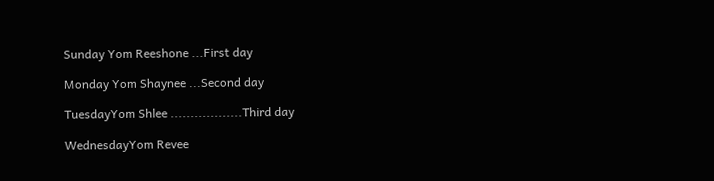Sunday Yom Reeshone ...First day

Monday Yom Shaynee ...Second day

TuesdayYom Shlee ..................Third day

WednesdayYom Revee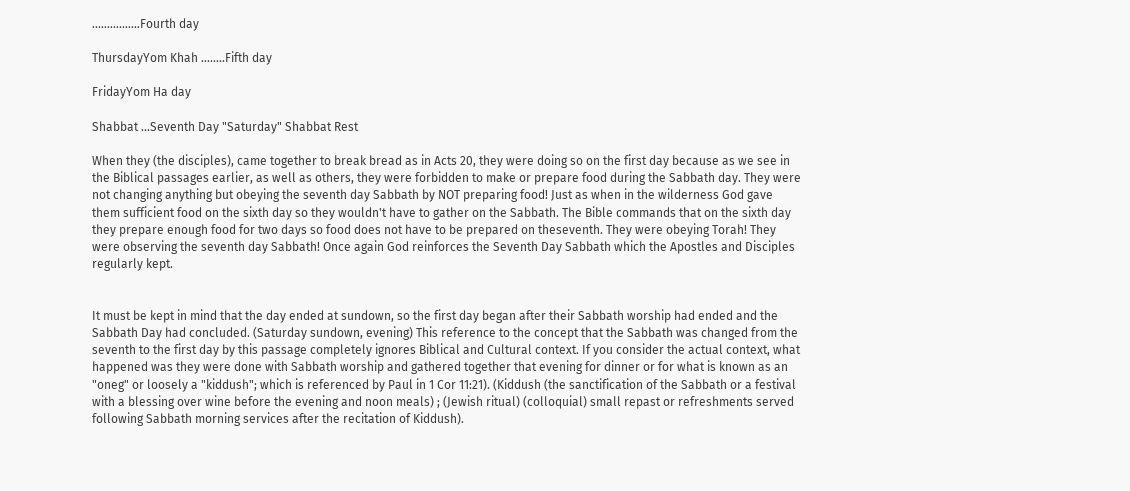................Fourth day

ThursdayYom Khah ........Fifth day

FridayYom Ha day

Shabbat ...Seventh Day "Saturday" Shabbat Rest

When they (the disciples), came together to break bread as in Acts 20, they were doing so on the first day because as we see in the Biblical passages earlier, as well as others, they were forbidden to make or prepare food during the Sabbath day. They were not changing anything but obeying the seventh day Sabbath by NOT preparing food! Just as when in the wilderness God gave them sufficient food on the sixth day so they wouldn't have to gather on the Sabbath. The Bible commands that on the sixth day they prepare enough food for two days so food does not have to be prepared on theseventh. They were obeying Torah! They were observing the seventh day Sabbath! Once again God reinforces the Seventh Day Sabbath which the Apostles and Disciples regularly kept.


It must be kept in mind that the day ended at sundown, so the first day began after their Sabbath worship had ended and the Sabbath Day had concluded. (Saturday sundown, evening) This reference to the concept that the Sabbath was changed from the seventh to the first day by this passage completely ignores Biblical and Cultural context. If you consider the actual context, what happened was they were done with Sabbath worship and gathered together that evening for dinner or for what is known as an "oneg" or loosely a "kiddush"; which is referenced by Paul in 1 Cor 11:21). (Kiddush (the sanctification of the Sabbath or a festival with a blessing over wine before the evening and noon meals) ; (Jewish ritual) (colloquial) small repast or refreshments served following Sabbath morning services after the recitation of Kiddush).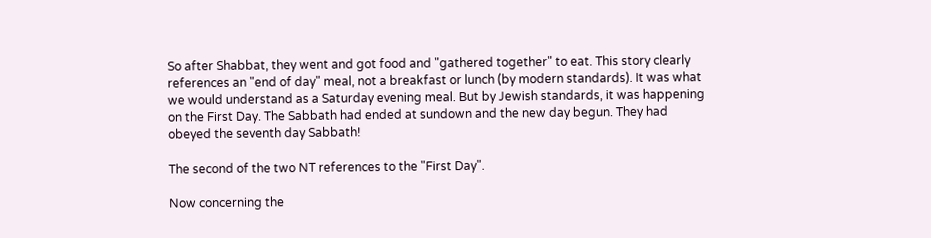So after Shabbat, they went and got food and "gathered together" to eat. This story clearly references an "end of day" meal, not a breakfast or lunch (by modern standards). It was what we would understand as a Saturday evening meal. But by Jewish standards, it was happening on the First Day. The Sabbath had ended at sundown and the new day begun. They had obeyed the seventh day Sabbath!

The second of the two NT references to the "First Day".

Now concerning the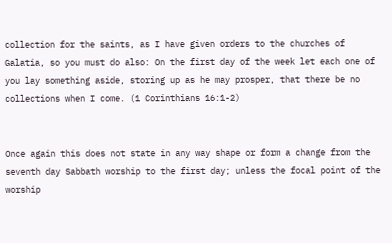collection for the saints, as I have given orders to the churches of Galatia, so you must do also: On the first day of the week let each one of you lay something aside, storing up as he may prosper, that there be no collections when I come. (1 Corinthians 16:1-2)


Once again this does not state in any way shape or form a change from the seventh day Sabbath worship to the first day; unless the focal point of the worship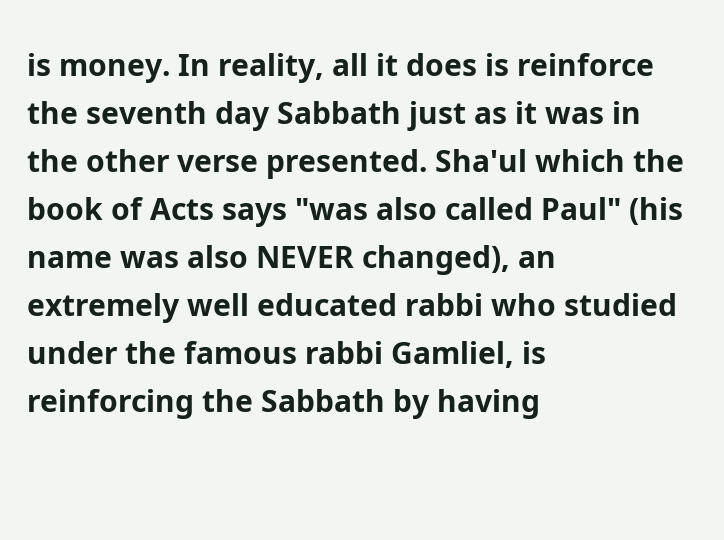is money. In reality, all it does is reinforce the seventh day Sabbath just as it was in the other verse presented. Sha'ul which the book of Acts says "was also called Paul" (his name was also NEVER changed), an extremely well educated rabbi who studied under the famous rabbi Gamliel, is reinforcing the Sabbath by having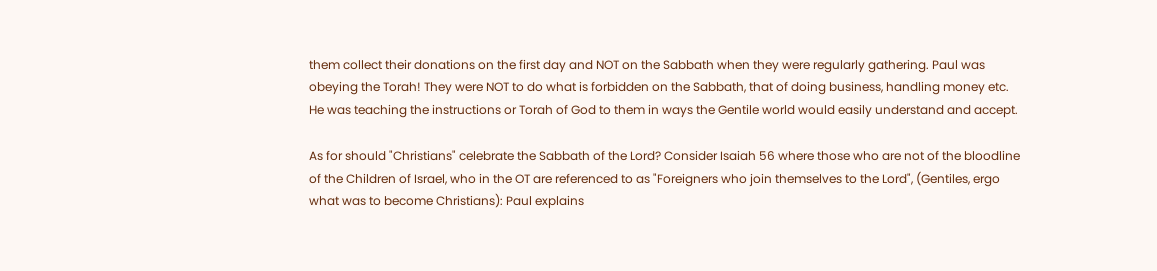them collect their donations on the first day and NOT on the Sabbath when they were regularly gathering. Paul was obeying the Torah! They were NOT to do what is forbidden on the Sabbath, that of doing business, handling money etc. He was teaching the instructions or Torah of God to them in ways the Gentile world would easily understand and accept.

As for should "Christians" celebrate the Sabbath of the Lord? Consider Isaiah 56 where those who are not of the bloodline of the Children of Israel, who in the OT are referenced to as "Foreigners who join themselves to the Lord", (Gentiles, ergo what was to become Christians): Paul explains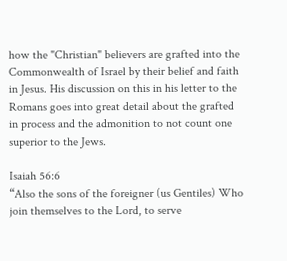how the "Christian" believers are grafted into the Commonwealth of Israel by their belief and faith in Jesus. His discussion on this in his letter to the Romans goes into great detail about the grafted in process and the admonition to not count one superior to the Jews.

Isaiah 56:6
“Also the sons of the foreigner (us Gentiles) Who join themselves to the Lord, to serve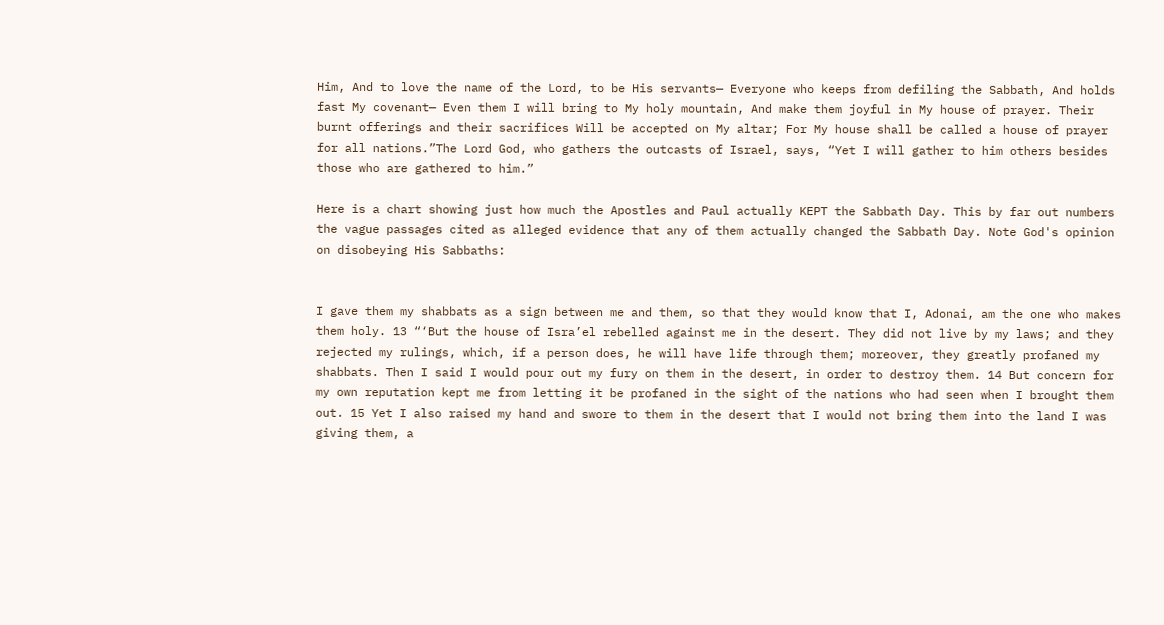Him, And to love the name of the Lord, to be His servants— Everyone who keeps from defiling the Sabbath, And holds fast My covenant— Even them I will bring to My holy mountain, And make them joyful in My house of prayer. Their burnt offerings and their sacrifices Will be accepted on My altar; For My house shall be called a house of prayer for all nations.”The Lord God, who gathers the outcasts of Israel, says, “Yet I will gather to him others besides those who are gathered to him.”

Here is a chart showing just how much the Apostles and Paul actually KEPT the Sabbath Day. This by far out numbers the vague passages cited as alleged evidence that any of them actually changed the Sabbath Day. Note God's opinion on disobeying His Sabbaths:


I gave them my shabbats as a sign between me and them, so that they would know that I, Adonai, am the one who makes them holy. 13 “‘But the house of Isra’el rebelled against me in the desert. They did not live by my laws; and they rejected my rulings, which, if a person does, he will have life through them; moreover, they greatly profaned my shabbats. Then I said I would pour out my fury on them in the desert, in order to destroy them. 14 But concern for my own reputation kept me from letting it be profaned in the sight of the nations who had seen when I brought them out. 15 Yet I also raised my hand and swore to them in the desert that I would not bring them into the land I was giving them, a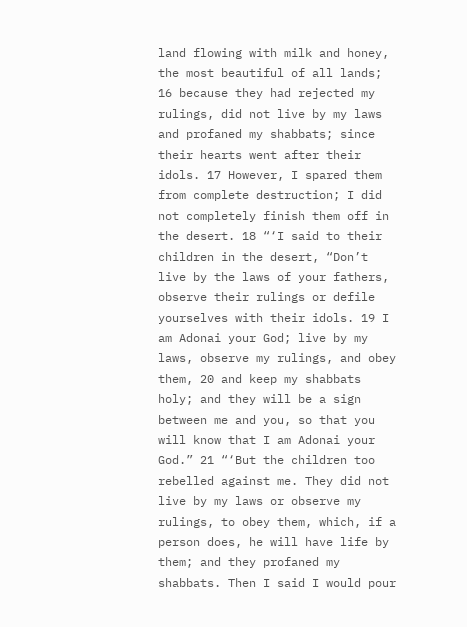land flowing with milk and honey, the most beautiful of all lands; 16 because they had rejected my rulings, did not live by my laws and profaned my shabbats; since their hearts went after their idols. 17 However, I spared them from complete destruction; I did not completely finish them off in the desert. 18 “‘I said to their children in the desert, “Don’t live by the laws of your fathers, observe their rulings or defile yourselves with their idols. 19 I am Adonai your God; live by my laws, observe my rulings, and obey them, 20 and keep my shabbats holy; and they will be a sign between me and you, so that you will know that I am Adonai your God.” 21 “‘But the children too rebelled against me. They did not live by my laws or observe my rulings, to obey them, which, if a person does, he will have life by them; and they profaned my shabbats. Then I said I would pour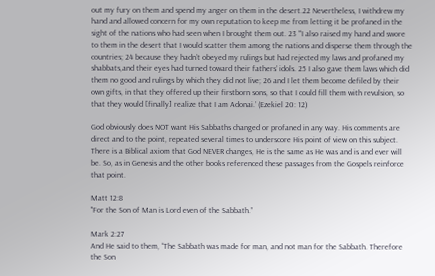out my fury on them and spend my anger on them in the desert.22 Nevertheless, I withdrew my hand and allowed concern for my own reputation to keep me from letting it be profaned in the sight of the nations who had seen when I brought them out. 23 “‘I also raised my hand and swore to them in the desert that I would scatter them among the nations and disperse them through the countries; 24 because they hadn’t obeyed my rulings but had rejected my laws and profaned my shabbats,and their eyes had turned toward their fathers’ idols. 25 I also gave them laws which did them no good and rulings by which they did not live; 26 and I let them become defiled by their own gifts, in that they offered up their firstborn sons, so that I could fill them with revulsion, so that they would [finally] realize that I am Adonai.’ (Ezekiel 20: 12)

God obviously does NOT want His Sabbaths changed or profaned in any way. His comments are direct and to the point, repeated several times to underscore His point of view on this subject. There is a Biblical axiom that God NEVER changes, He is the same as He was and is and ever will be. So, as in Genesis and the other books referenced these passages from the Gospels reinforce that point.

Matt 12:8
"For the Son of Man is Lord even of the Sabbath.”

Mark 2:27
And He said to them, “The Sabbath was made for man, and not man for the Sabbath. Therefore the Son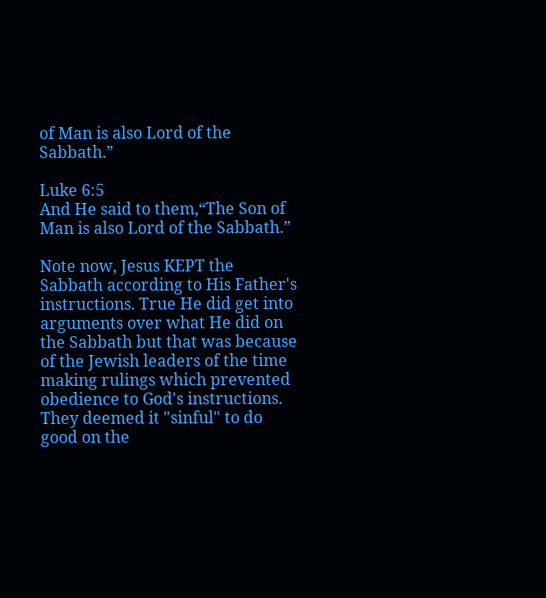of Man is also Lord of the Sabbath.”

Luke 6:5
And He said to them,“The Son of Man is also Lord of the Sabbath.”

Note now, Jesus KEPT the Sabbath according to His Father's instructions. True He did get into arguments over what He did on the Sabbath but that was because of the Jewish leaders of the time making rulings which prevented obedience to God's instructions. They deemed it "sinful" to do good on the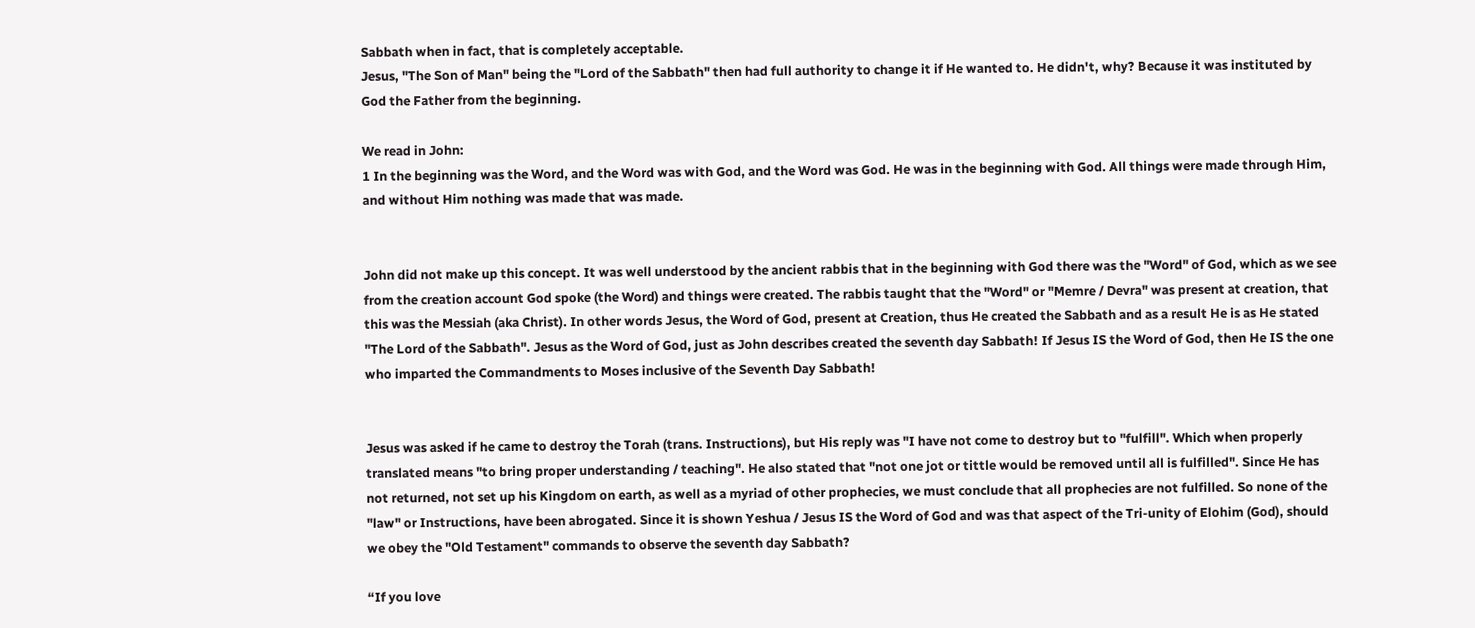Sabbath when in fact, that is completely acceptable.
Jesus, "The Son of Man" being the "Lord of the Sabbath" then had full authority to change it if He wanted to. He didn't, why? Because it was instituted by God the Father from the beginning.

We read in John:
1 In the beginning was the Word, and the Word was with God, and the Word was God. He was in the beginning with God. All things were made through Him, and without Him nothing was made that was made.


John did not make up this concept. It was well understood by the ancient rabbis that in the beginning with God there was the "Word" of God, which as we see from the creation account God spoke (the Word) and things were created. The rabbis taught that the "Word" or "Memre / Devra" was present at creation, that this was the Messiah (aka Christ). In other words Jesus, the Word of God, present at Creation, thus He created the Sabbath and as a result He is as He stated "The Lord of the Sabbath". Jesus as the Word of God, just as John describes created the seventh day Sabbath! If Jesus IS the Word of God, then He IS the one who imparted the Commandments to Moses inclusive of the Seventh Day Sabbath!


Jesus was asked if he came to destroy the Torah (trans. Instructions), but His reply was "I have not come to destroy but to "fulfill". Which when properly translated means "to bring proper understanding / teaching". He also stated that "not one jot or tittle would be removed until all is fulfilled". Since He has not returned, not set up his Kingdom on earth, as well as a myriad of other prophecies, we must conclude that all prophecies are not fulfilled. So none of the "law" or Instructions, have been abrogated. Since it is shown Yeshua / Jesus IS the Word of God and was that aspect of the Tri-unity of Elohim (God), should we obey the "Old Testament" commands to observe the seventh day Sabbath?

“If you love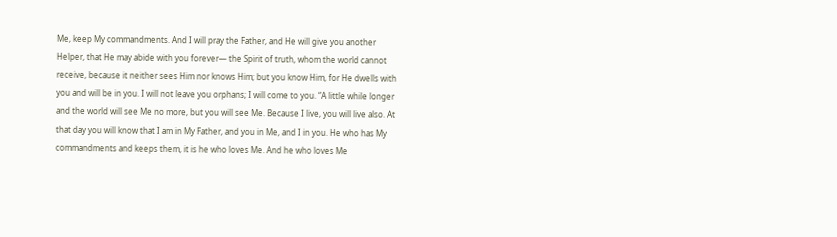Me, keep My commandments. And I will pray the Father, and He will give you another Helper, that He may abide with you forever— the Spirit of truth, whom the world cannot receive, because it neither sees Him nor knows Him; but you know Him, for He dwells with you and will be in you. I will not leave you orphans; I will come to you. “A little while longer and the world will see Me no more, but you will see Me. Because I live, you will live also. At that day you will know that I am in My Father, and you in Me, and I in you. He who has My commandments and keeps them, it is he who loves Me. And he who loves Me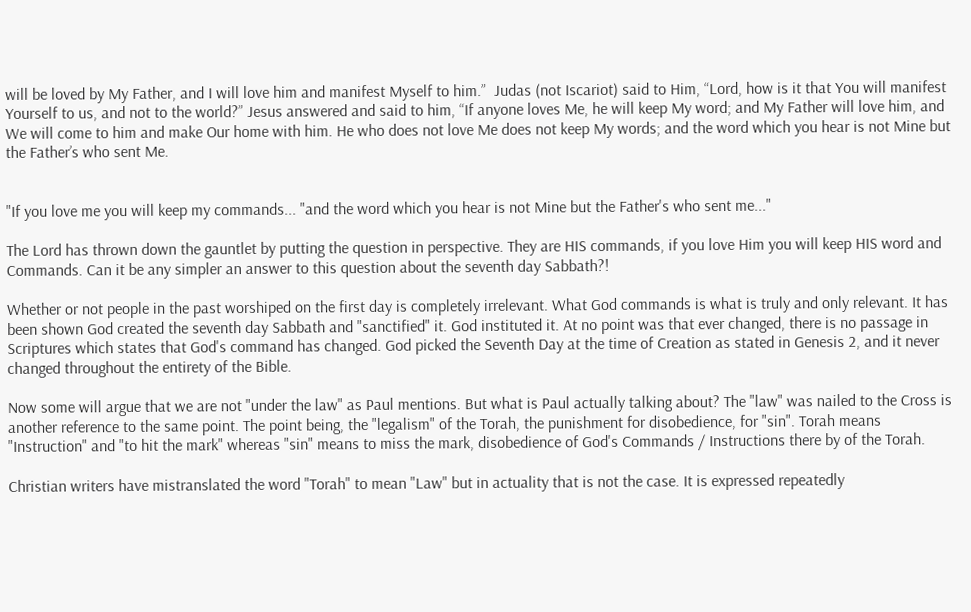will be loved by My Father, and I will love him and manifest Myself to him.”  Judas (not Iscariot) said to Him, “Lord, how is it that You will manifest Yourself to us, and not to the world?” Jesus answered and said to him, “If anyone loves Me, he will keep My word; and My Father will love him, and We will come to him and make Our home with him. He who does not love Me does not keep My words; and the word which you hear is not Mine but the Father’s who sent Me.


"If you love me you will keep my commands... "and the word which you hear is not Mine but the Father's who sent me..."

The Lord has thrown down the gauntlet by putting the question in perspective. They are HIS commands, if you love Him you will keep HIS word and Commands. Can it be any simpler an answer to this question about the seventh day Sabbath?!

Whether or not people in the past worshiped on the first day is completely irrelevant. What God commands is what is truly and only relevant. It has been shown God created the seventh day Sabbath and "sanctified" it. God instituted it. At no point was that ever changed, there is no passage in Scriptures which states that God's command has changed. God picked the Seventh Day at the time of Creation as stated in Genesis 2, and it never changed throughout the entirety of the Bible.

Now some will argue that we are not "under the law" as Paul mentions. But what is Paul actually talking about? The "law" was nailed to the Cross is another reference to the same point. The point being, the "legalism" of the Torah, the punishment for disobedience, for "sin". Torah means "Instruction" and "to hit the mark" whereas "sin" means to miss the mark, disobedience of God's Commands / Instructions there by of the Torah.

Christian writers have mistranslated the word "Torah" to mean "Law" but in actuality that is not the case. It is expressed repeatedly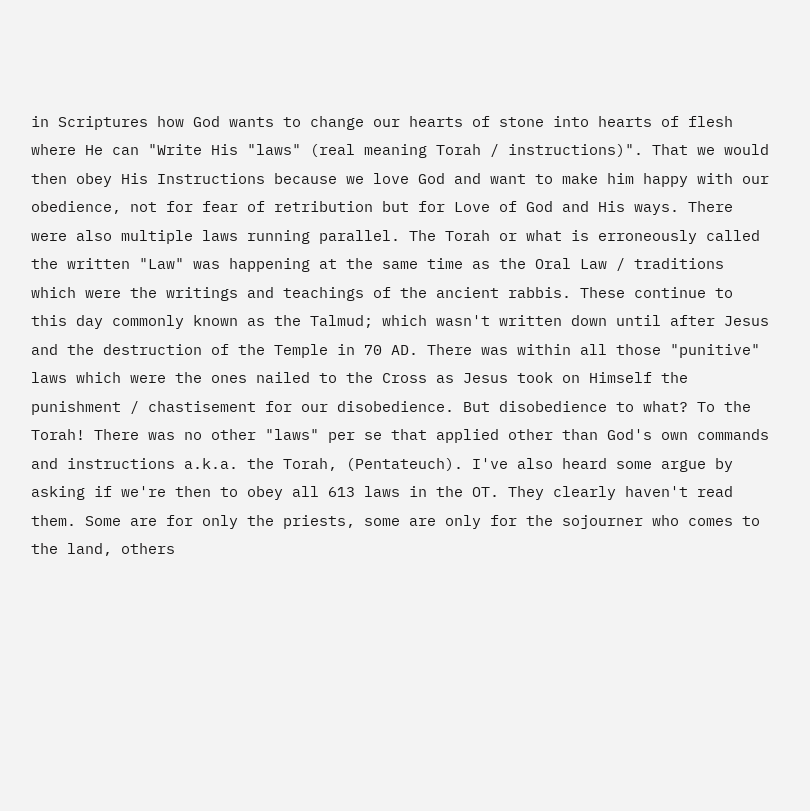in Scriptures how God wants to change our hearts of stone into hearts of flesh where He can "Write His "laws" (real meaning Torah / instructions)". That we would then obey His Instructions because we love God and want to make him happy with our obedience, not for fear of retribution but for Love of God and His ways. There were also multiple laws running parallel. The Torah or what is erroneously called the written "Law" was happening at the same time as the Oral Law / traditions which were the writings and teachings of the ancient rabbis. These continue to this day commonly known as the Talmud; which wasn't written down until after Jesus and the destruction of the Temple in 70 AD. There was within all those "punitive" laws which were the ones nailed to the Cross as Jesus took on Himself the punishment / chastisement for our disobedience. But disobedience to what? To the Torah! There was no other "laws" per se that applied other than God's own commands and instructions a.k.a. the Torah, (Pentateuch). I've also heard some argue by asking if we're then to obey all 613 laws in the OT. They clearly haven't read them. Some are for only the priests, some are only for the sojourner who comes to the land, others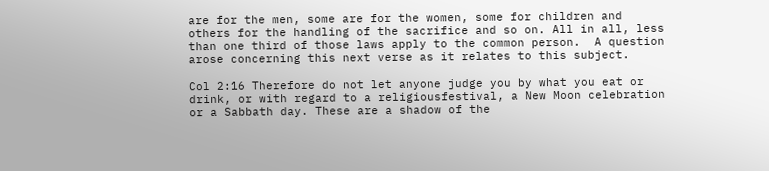are for the men, some are for the women, some for children and others for the handling of the sacrifice and so on. All in all, less than one third of those laws apply to the common person.  A question arose concerning this next verse as it relates to this subject.

Col 2:16 Therefore do not let anyone judge you by what you eat or drink, or with regard to a religiousfestival, a New Moon celebration or a Sabbath day. These are a shadow of the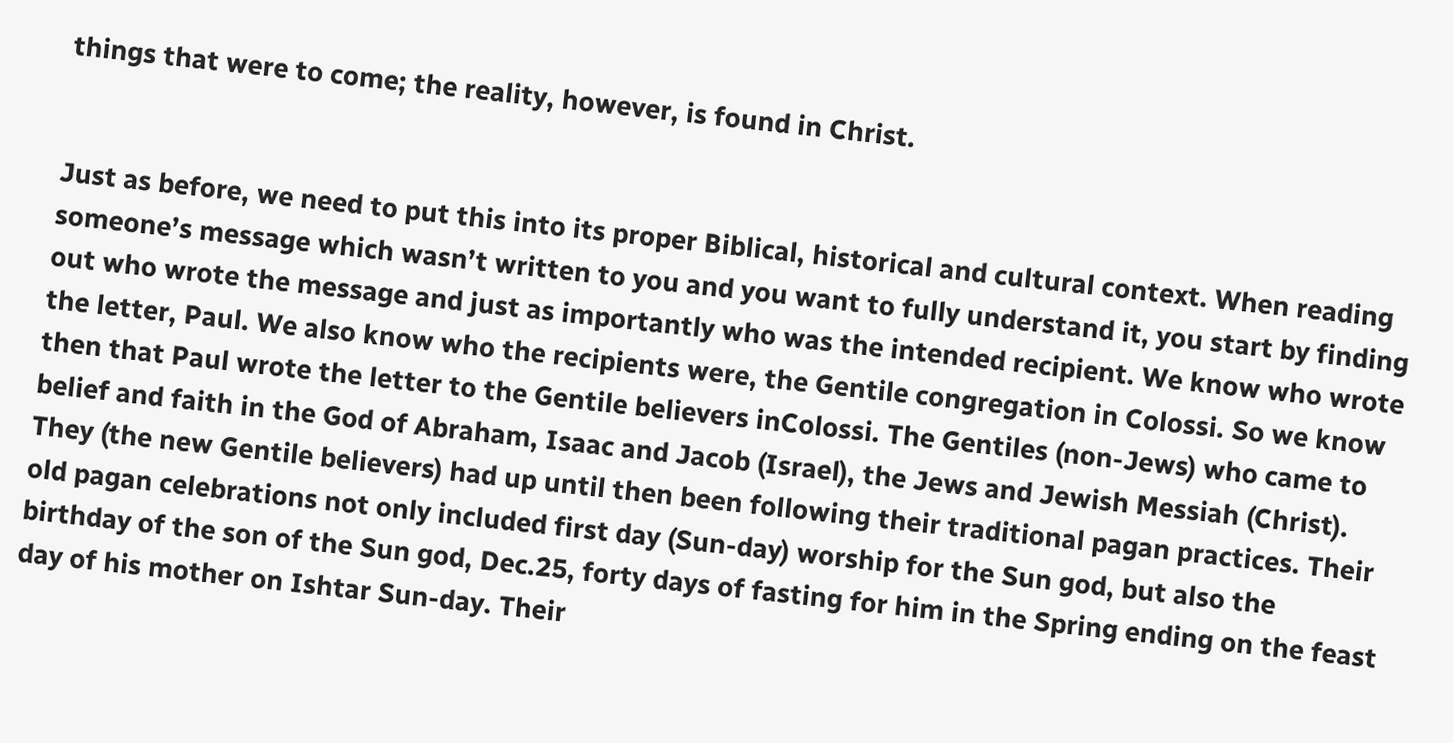things that were to come; the reality, however, is found in Christ.


Just as before, we need to put this into its proper Biblical, historical and cultural context. When reading someone’s message which wasn’t written to you and you want to fully understand it, you start by finding out who wrote the message and just as importantly who was the intended recipient. We know who wrote the letter, Paul. We also know who the recipients were, the Gentile congregation in Colossi. So we know then that Paul wrote the letter to the Gentile believers inColossi. The Gentiles (non-Jews) who came to belief and faith in the God of Abraham, Isaac and Jacob (Israel), the Jews and Jewish Messiah (Christ). They (the new Gentile believers) had up until then been following their traditional pagan practices. Their old pagan celebrations not only included first day (Sun-day) worship for the Sun god, but also the birthday of the son of the Sun god, Dec.25, forty days of fasting for him in the Spring ending on the feast day of his mother on Ishtar Sun-day. Their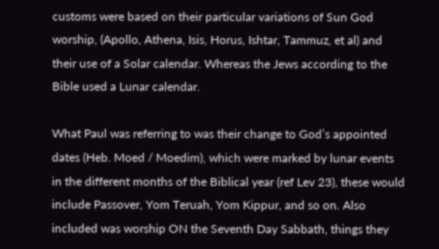customs were based on their particular variations of Sun God worship, (Apollo, Athena, Isis, Horus, Ishtar, Tammuz, et al) and their use of a Solar calendar. Whereas the Jews according to the Bible used a Lunar calendar.

What Paul was referring to was their change to God’s appointed dates (Heb. Moed / Moedim), which were marked by lunar events in the different months of the Biblical year (ref Lev 23), these would include Passover, Yom Teruah, Yom Kippur, and so on. Also included was worship ON the Seventh Day Sabbath, things they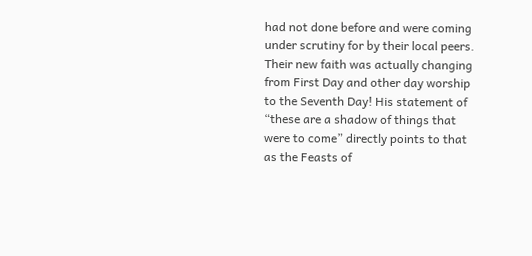had not done before and were coming under scrutiny for by their local peers. Their new faith was actually changing from First Day and other day worship to the Seventh Day! His statement of “these are a shadow of things that were to come” directly points to that as the Feasts of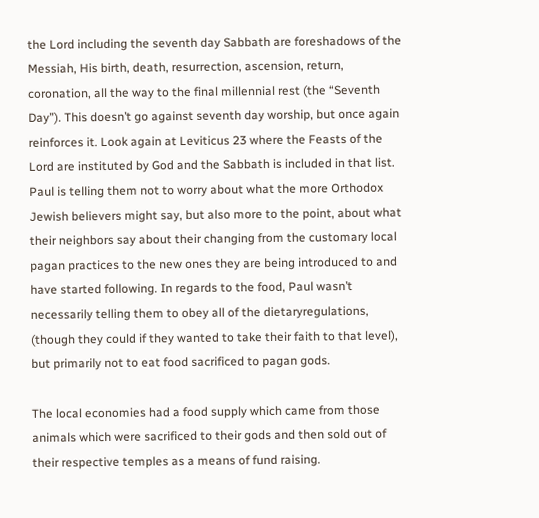the Lord including the seventh day Sabbath are foreshadows of the Messiah, His birth, death, resurrection, ascension, return, coronation, all the way to the final millennial rest (the “Seventh Day”). This doesn’t go against seventh day worship, but once again reinforces it. Look again at Leviticus 23 where the Feasts of the Lord are instituted by God and the Sabbath is included in that list. Paul is telling them not to worry about what the more Orthodox Jewish believers might say, but also more to the point, about what their neighbors say about their changing from the customary local pagan practices to the new ones they are being introduced to and have started following. In regards to the food, Paul wasn’t necessarily telling them to obey all of the dietaryregulations, (though they could if they wanted to take their faith to that level), but primarily not to eat food sacrificed to pagan gods.

The local economies had a food supply which came from those animals which were sacrificed to their gods and then sold out of their respective temples as a means of fund raising.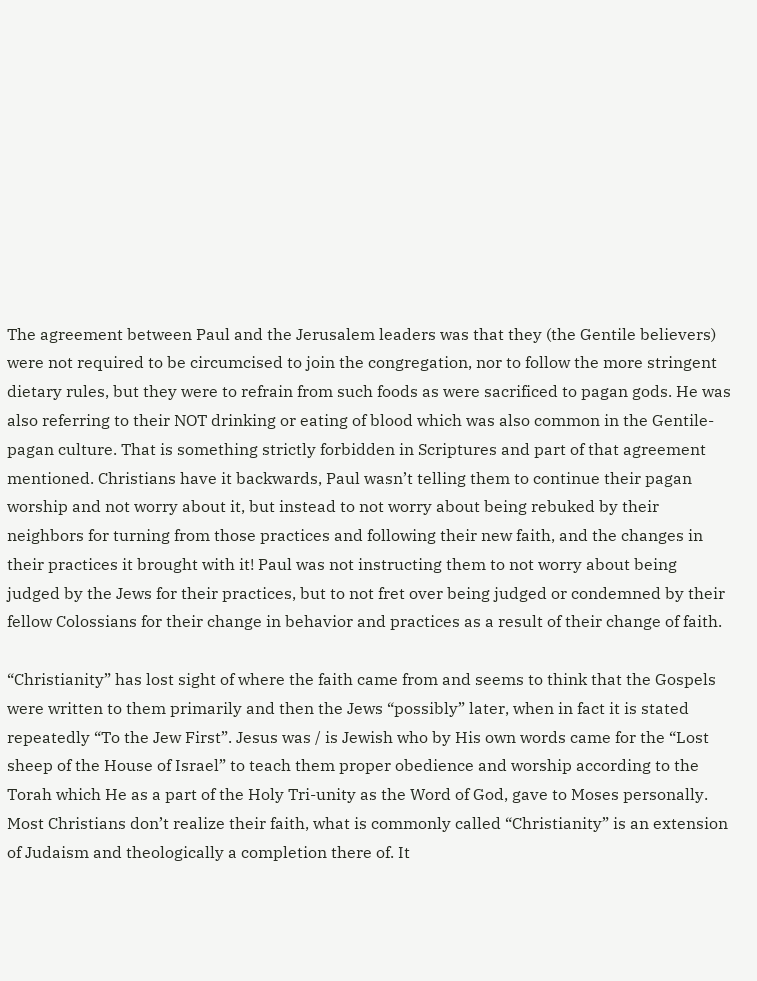The agreement between Paul and the Jerusalem leaders was that they (the Gentile believers) were not required to be circumcised to join the congregation, nor to follow the more stringent dietary rules, but they were to refrain from such foods as were sacrificed to pagan gods. He was also referring to their NOT drinking or eating of blood which was also common in the Gentile- pagan culture. That is something strictly forbidden in Scriptures and part of that agreement mentioned. Christians have it backwards, Paul wasn’t telling them to continue their pagan worship and not worry about it, but instead to not worry about being rebuked by their neighbors for turning from those practices and following their new faith, and the changes in their practices it brought with it! Paul was not instructing them to not worry about being judged by the Jews for their practices, but to not fret over being judged or condemned by their fellow Colossians for their change in behavior and practices as a result of their change of faith.

“Christianity” has lost sight of where the faith came from and seems to think that the Gospels were written to them primarily and then the Jews “possibly” later, when in fact it is stated repeatedly “To the Jew First”. Jesus was / is Jewish who by His own words came for the “Lost sheep of the House of Israel” to teach them proper obedience and worship according to the Torah which He as a part of the Holy Tri-unity as the Word of God, gave to Moses personally. Most Christians don’t realize their faith, what is commonly called “Christianity” is an extension of Judaism and theologically a completion there of. It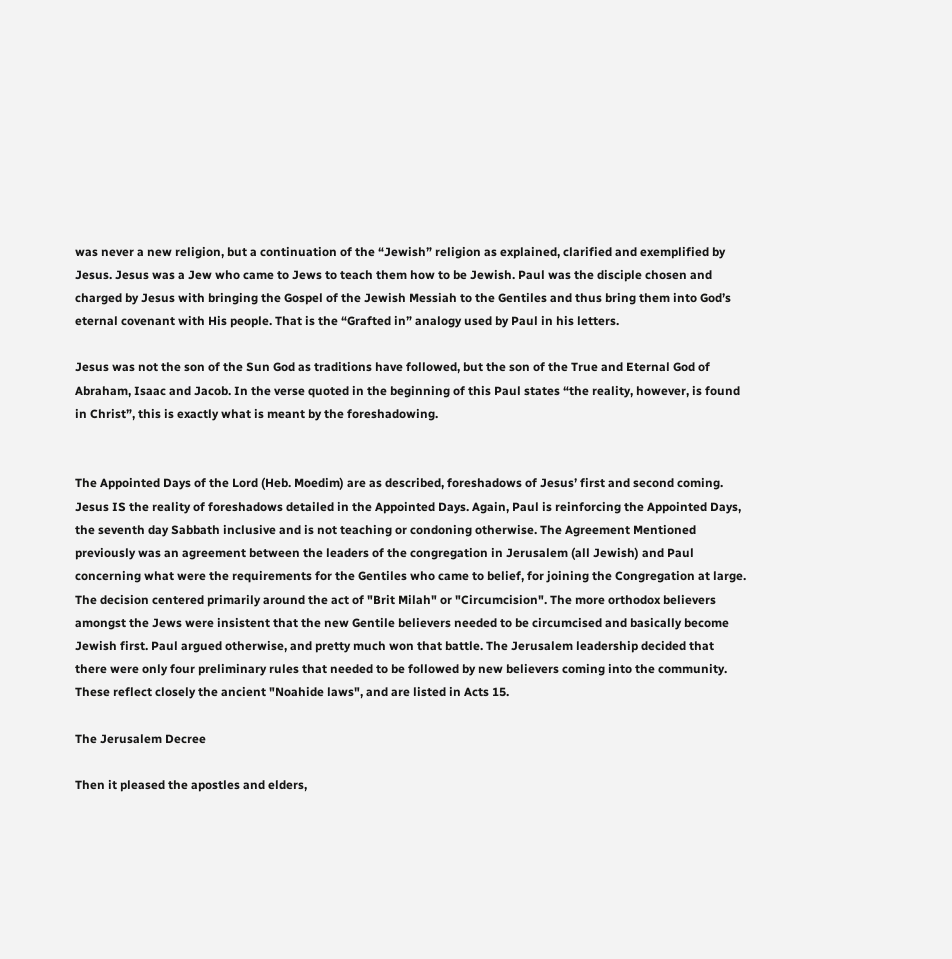was never a new religion, but a continuation of the “Jewish” religion as explained, clarified and exemplified by Jesus. Jesus was a Jew who came to Jews to teach them how to be Jewish. Paul was the disciple chosen and charged by Jesus with bringing the Gospel of the Jewish Messiah to the Gentiles and thus bring them into God’s eternal covenant with His people. That is the “Grafted in” analogy used by Paul in his letters.

Jesus was not the son of the Sun God as traditions have followed, but the son of the True and Eternal God of Abraham, Isaac and Jacob. In the verse quoted in the beginning of this Paul states “the reality, however, is found in Christ”, this is exactly what is meant by the foreshadowing.


The Appointed Days of the Lord (Heb. Moedim) are as described, foreshadows of Jesus’ first and second coming. Jesus IS the reality of foreshadows detailed in the Appointed Days. Again, Paul is reinforcing the Appointed Days, the seventh day Sabbath inclusive and is not teaching or condoning otherwise. The Agreement Mentioned previously was an agreement between the leaders of the congregation in Jerusalem (all Jewish) and Paul concerning what were the requirements for the Gentiles who came to belief, for joining the Congregation at large. The decision centered primarily around the act of "Brit Milah" or "Circumcision". The more orthodox believers amongst the Jews were insistent that the new Gentile believers needed to be circumcised and basically become Jewish first. Paul argued otherwise, and pretty much won that battle. The Jerusalem leadership decided that there were only four preliminary rules that needed to be followed by new believers coming into the community. These reflect closely the ancient "Noahide laws", and are listed in Acts 15.

The Jerusalem Decree

Then it pleased the apostles and elders,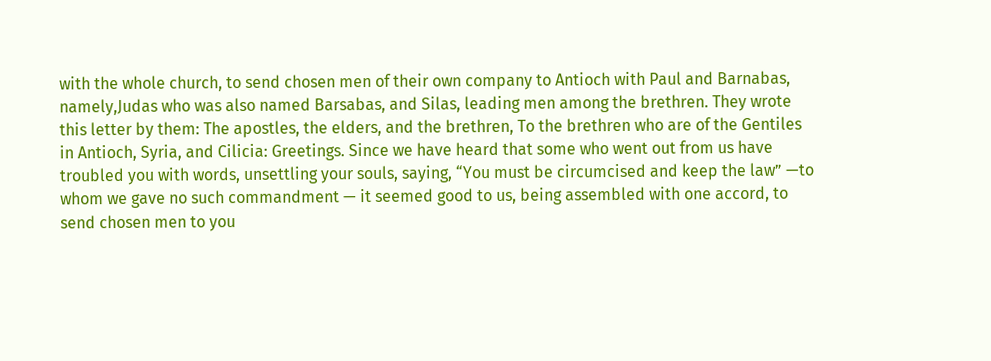with the whole church, to send chosen men of their own company to Antioch with Paul and Barnabas, namely,Judas who was also named Barsabas, and Silas, leading men among the brethren. They wrote this letter by them: The apostles, the elders, and the brethren, To the brethren who are of the Gentiles in Antioch, Syria, and Cilicia: Greetings. Since we have heard that some who went out from us have troubled you with words, unsettling your souls, saying, “You must be circumcised and keep the law” —to whom we gave no such commandment — it seemed good to us, being assembled with one accord, to send chosen men to you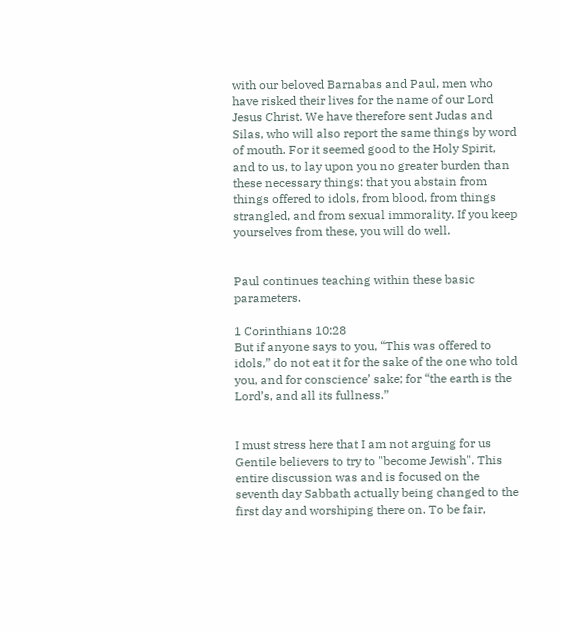with our beloved Barnabas and Paul, men who have risked their lives for the name of our Lord Jesus Christ. We have therefore sent Judas and Silas, who will also report the same things by word of mouth. For it seemed good to the Holy Spirit, and to us, to lay upon you no greater burden than these necessary things: that you abstain from things offered to idols, from blood, from things strangled, and from sexual immorality. If you keep yourselves from these, you will do well.


Paul continues teaching within these basic parameters.

1 Corinthians 10:28
But if anyone says to you, “This was offered to idols,” do not eat it for the sake of the one who told you, and for conscience’ sake; for “the earth is the Lord’s, and all its fullness.”


I must stress here that I am not arguing for us Gentile believers to try to "become Jewish". This entire discussion was and is focused on the seventh day Sabbath actually being changed to the first day and worshiping there on. To be fair,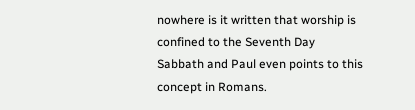nowhere is it written that worship is confined to the Seventh Day Sabbath and Paul even points to this concept in Romans.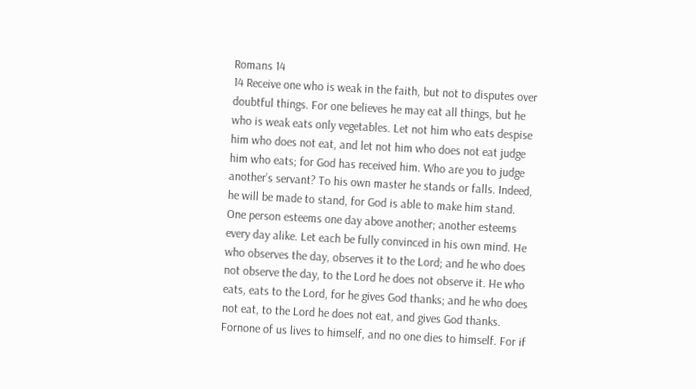Romans 14
14 Receive one who is weak in the faith, but not to disputes over doubtful things. For one believes he may eat all things, but he who is weak eats only vegetables. Let not him who eats despise him who does not eat, and let not him who does not eat judge him who eats; for God has received him. Who are you to judge another’s servant? To his own master he stands or falls. Indeed, he will be made to stand, for God is able to make him stand. One person esteems one day above another; another esteems every day alike. Let each be fully convinced in his own mind. He who observes the day, observes it to the Lord; and he who does not observe the day, to the Lord he does not observe it. He who eats, eats to the Lord, for he gives God thanks; and he who does not eat, to the Lord he does not eat, and gives God thanks. Fornone of us lives to himself, and no one dies to himself. For if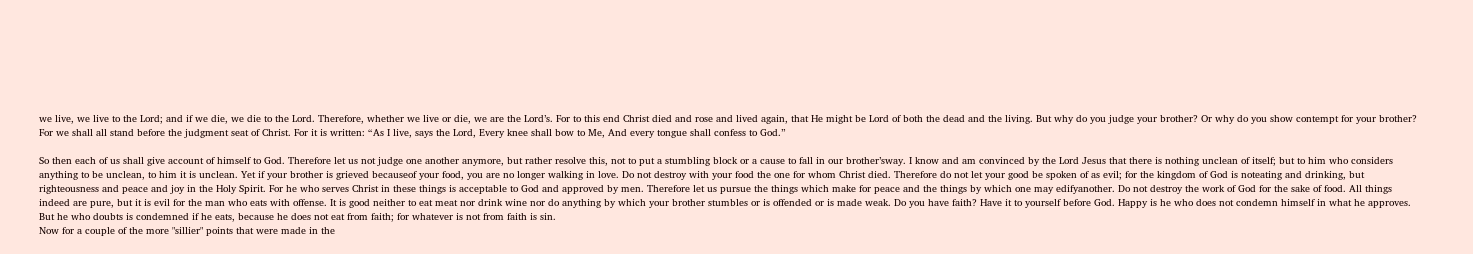we live, we live to the Lord; and if we die, we die to the Lord. Therefore, whether we live or die, we are the Lord’s. For to this end Christ died and rose and lived again, that He might be Lord of both the dead and the living. But why do you judge your brother? Or why do you show contempt for your brother? For we shall all stand before the judgment seat of Christ. For it is written: “As I live, says the Lord, Every knee shall bow to Me, And every tongue shall confess to God.”

So then each of us shall give account of himself to God. Therefore let us not judge one another anymore, but rather resolve this, not to put a stumbling block or a cause to fall in our brother’sway. I know and am convinced by the Lord Jesus that there is nothing unclean of itself; but to him who considers anything to be unclean, to him it is unclean. Yet if your brother is grieved becauseof your food, you are no longer walking in love. Do not destroy with your food the one for whom Christ died. Therefore do not let your good be spoken of as evil; for the kingdom of God is noteating and drinking, but righteousness and peace and joy in the Holy Spirit. For he who serves Christ in these things is acceptable to God and approved by men. Therefore let us pursue the things which make for peace and the things by which one may edifyanother. Do not destroy the work of God for the sake of food. All things indeed are pure, but it is evil for the man who eats with offense. It is good neither to eat meat nor drink wine nor do anything by which your brother stumbles or is offended or is made weak. Do you have faith? Have it to yourself before God. Happy is he who does not condemn himself in what he approves. But he who doubts is condemned if he eats, because he does not eat from faith; for whatever is not from faith is sin.
Now for a couple of the more "sillier" points that were made in the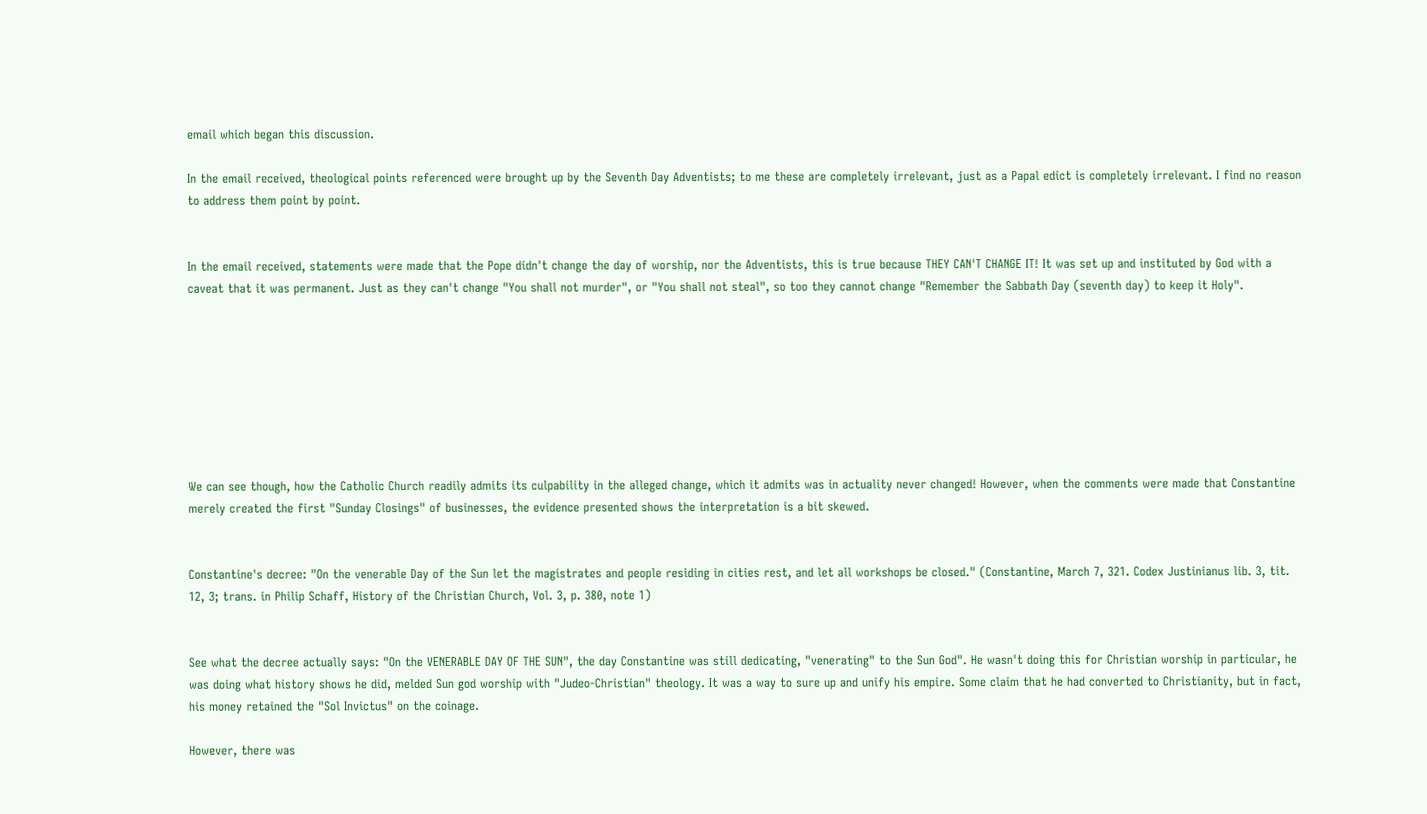email which began this discussion.

In the email received, theological points referenced were brought up by the Seventh Day Adventists; to me these are completely irrelevant, just as a Papal edict is completely irrelevant. I find no reason to address them point by point.


In the email received, statements were made that the Pope didn't change the day of worship, nor the Adventists, this is true because THEY CAN'T CHANGE IT! It was set up and instituted by God with a caveat that it was permanent. Just as they can't change "You shall not murder", or "You shall not steal", so too they cannot change "Remember the Sabbath Day (seventh day) to keep it Holy".








We can see though, how the Catholic Church readily admits its culpability in the alleged change, which it admits was in actuality never changed! However, when the comments were made that Constantine merely created the first "Sunday Closings" of businesses, the evidence presented shows the interpretation is a bit skewed.


Constantine's decree: "On the venerable Day of the Sun let the magistrates and people residing in cities rest, and let all workshops be closed." (Constantine, March 7, 321. Codex Justinianus lib. 3, tit. 12, 3; trans. in Philip Schaff, History of the Christian Church, Vol. 3, p. 380, note 1)


See what the decree actually says: "On the VENERABLE DAY OF THE SUN", the day Constantine was still dedicating, "venerating" to the Sun God". He wasn't doing this for Christian worship in particular, he was doing what history shows he did, melded Sun god worship with "Judeo-Christian" theology. It was a way to sure up and unify his empire. Some claim that he had converted to Christianity, but in fact, his money retained the "Sol Invictus" on the coinage.

However, there was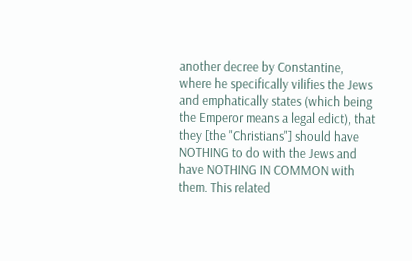another decree by Constantine, where he specifically vilifies the Jews and emphatically states (which being the Emperor means a legal edict), that they [the "Christians"] should have NOTHING to do with the Jews and have NOTHING IN COMMON with them. This related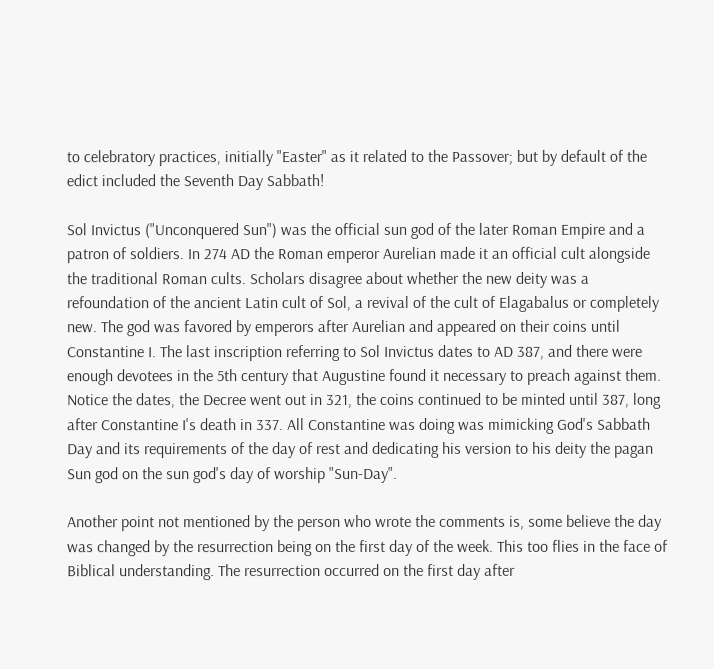to celebratory practices, initially "Easter" as it related to the Passover; but by default of the edict included the Seventh Day Sabbath!

Sol Invictus ("Unconquered Sun") was the official sun god of the later Roman Empire and a patron of soldiers. In 274 AD the Roman emperor Aurelian made it an official cult alongside the traditional Roman cults. Scholars disagree about whether the new deity was a refoundation of the ancient Latin cult of Sol, a revival of the cult of Elagabalus or completely new. The god was favored by emperors after Aurelian and appeared on their coins until Constantine I. The last inscription referring to Sol Invictus dates to AD 387, and there were enough devotees in the 5th century that Augustine found it necessary to preach against them. Notice the dates, the Decree went out in 321, the coins continued to be minted until 387, long after Constantine I's death in 337. All Constantine was doing was mimicking God's Sabbath Day and its requirements of the day of rest and dedicating his version to his deity the pagan Sun god on the sun god's day of worship "Sun-Day".

Another point not mentioned by the person who wrote the comments is, some believe the day was changed by the resurrection being on the first day of the week. This too flies in the face of Biblical understanding. The resurrection occurred on the first day after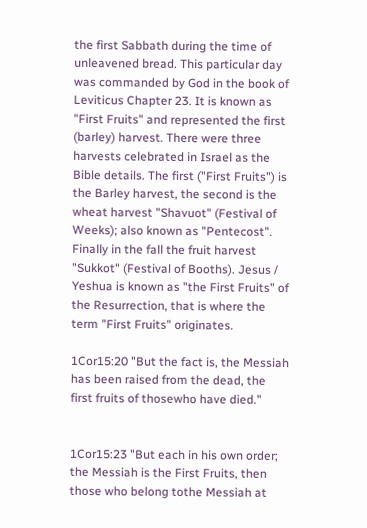the first Sabbath during the time of unleavened bread. This particular day was commanded by God in the book of Leviticus Chapter 23. It is known as "First Fruits" and represented the first (barley) harvest. There were three harvests celebrated in Israel as the Bible details. The first ("First Fruits") is the Barley harvest, the second is the wheat harvest "Shavuot" (Festival of Weeks); also known as "Pentecost". Finally in the fall the fruit harvest "Sukkot" (Festival of Booths). Jesus / Yeshua is known as "the First Fruits" of the Resurrection, that is where the term "First Fruits" originates.

1Cor15:20 "But the fact is, the Messiah has been raised from the dead, the first fruits of thosewho have died."


1Cor15:23 "But each in his own order; the Messiah is the First Fruits, then those who belong tothe Messiah at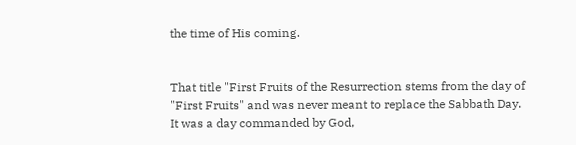the time of His coming.


That title "First Fruits of the Resurrection stems from the day of "First Fruits" and was never meant to replace the Sabbath Day. It was a day commanded by God,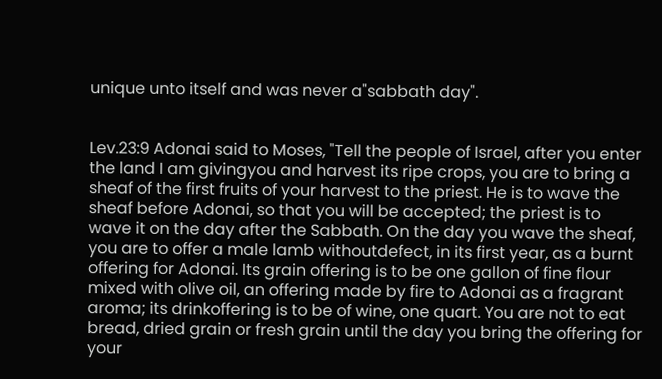unique unto itself and was never a"sabbath day".


Lev.23:9 Adonai said to Moses, "Tell the people of Israel, after you enter the land I am givingyou and harvest its ripe crops, you are to bring a sheaf of the first fruits of your harvest to the priest. He is to wave the sheaf before Adonai, so that you will be accepted; the priest is to wave it on the day after the Sabbath. On the day you wave the sheaf, you are to offer a male lamb withoutdefect, in its first year, as a burnt offering for Adonai. Its grain offering is to be one gallon of fine flour mixed with olive oil, an offering made by fire to Adonai as a fragrant aroma; its drinkoffering is to be of wine, one quart. You are not to eat bread, dried grain or fresh grain until the day you bring the offering for your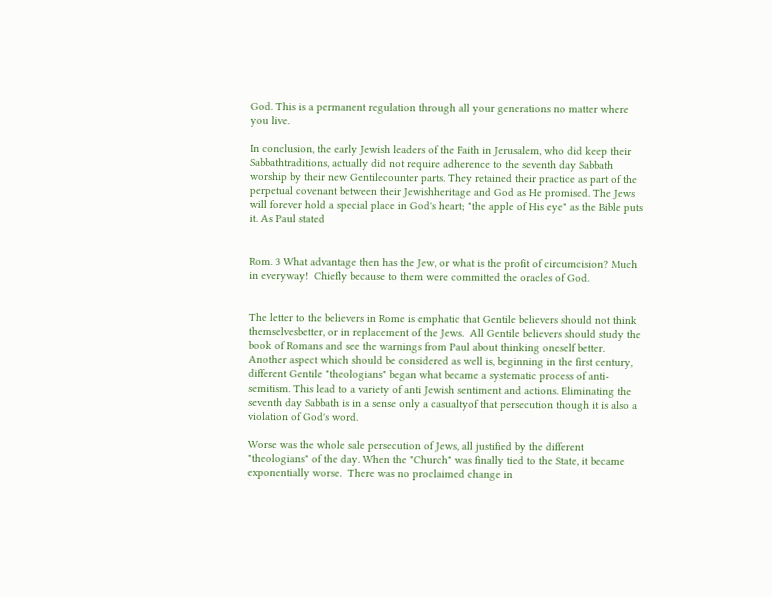God. This is a permanent regulation through all your generations no matter where you live.

In conclusion, the early Jewish leaders of the Faith in Jerusalem, who did keep their Sabbathtraditions, actually did not require adherence to the seventh day Sabbath worship by their new Gentilecounter parts. They retained their practice as part of the perpetual covenant between their Jewishheritage and God as He promised. The Jews will forever hold a special place in God's heart; "the apple of His eye" as the Bible puts it. As Paul stated


Rom. 3 What advantage then has the Jew, or what is the profit of circumcision? Much in everyway!  Chiefly because to them were committed the oracles of God.


The letter to the believers in Rome is emphatic that Gentile believers should not think themselvesbetter, or in replacement of the Jews.  All Gentile believers should study the book of Romans and see the warnings from Paul about thinking oneself better. Another aspect which should be considered as well is, beginning in the first century, different Gentile "theologians" began what became a systematic process of anti-semitism. This lead to a variety of anti Jewish sentiment and actions. Eliminating the seventh day Sabbath is in a sense only a casualtyof that persecution though it is also a violation of God's word.

Worse was the whole sale persecution of Jews, all justified by the different "theologians" of the day. When the "Church" was finally tied to the State, it became exponentially worse.  There was no proclaimed change in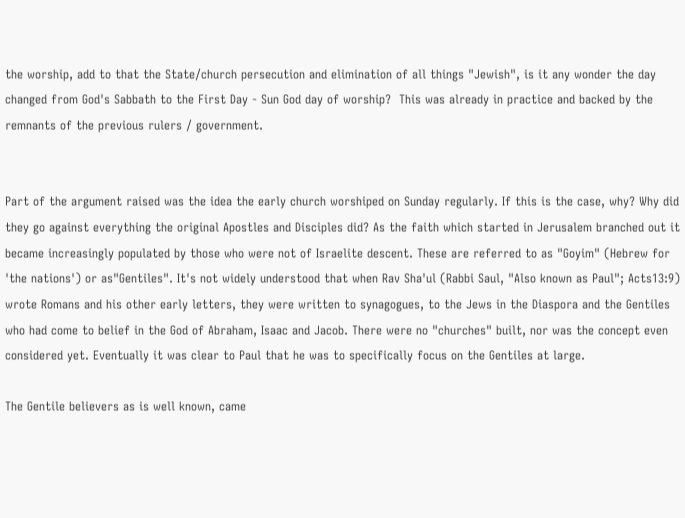the worship, add to that the State/church persecution and elimination of all things "Jewish", is it any wonder the day changed from God's Sabbath to the First Day - Sun God day of worship?  This was already in practice and backed by the remnants of the previous rulers / government.


Part of the argument raised was the idea the early church worshiped on Sunday regularly. If this is the case, why? Why did they go against everything the original Apostles and Disciples did? As the faith which started in Jerusalem branched out it became increasingly populated by those who were not of Israelite descent. These are referred to as "Goyim" (Hebrew for 'the nations') or as"Gentiles". It's not widely understood that when Rav Sha'ul (Rabbi Saul, "Also known as Paul"; Acts13:9) wrote Romans and his other early letters, they were written to synagogues, to the Jews in the Diaspora and the Gentiles who had come to belief in the God of Abraham, Isaac and Jacob. There were no "churches" built, nor was the concept even considered yet. Eventually it was clear to Paul that he was to specifically focus on the Gentiles at large.

The Gentile believers as is well known, came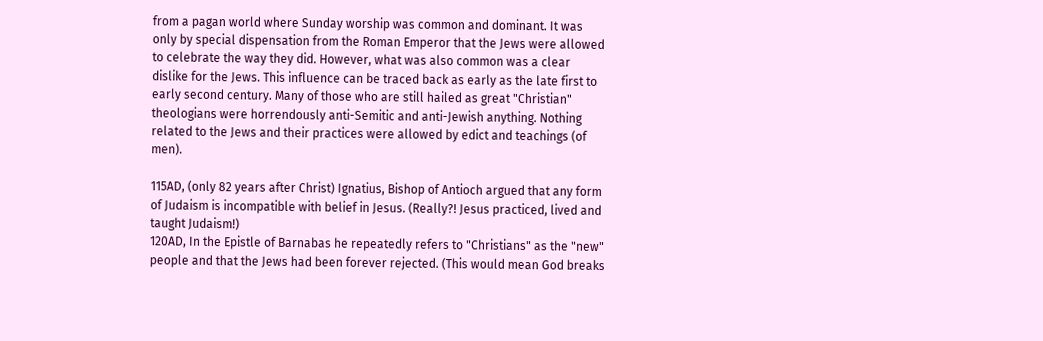from a pagan world where Sunday worship was common and dominant. It was only by special dispensation from the Roman Emperor that the Jews were allowed to celebrate the way they did. However, what was also common was a clear dislike for the Jews. This influence can be traced back as early as the late first to early second century. Many of those who are still hailed as great "Christian" theologians were horrendously anti-Semitic and anti-Jewish anything. Nothing related to the Jews and their practices were allowed by edict and teachings (of men).

115AD, (only 82 years after Christ) Ignatius, Bishop of Antioch argued that any form of Judaism is incompatible with belief in Jesus. (Really?! Jesus practiced, lived and taught Judaism!)
120AD, In the Epistle of Barnabas he repeatedly refers to "Christians" as the "new" people and that the Jews had been forever rejected. (This would mean God breaks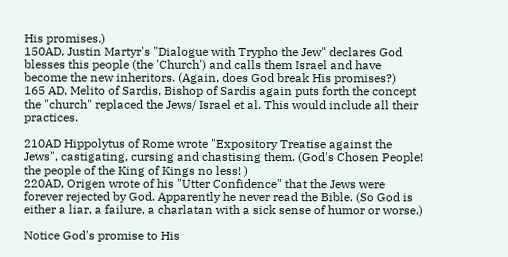His promises.)
150AD, Justin Martyr's "Dialogue with Trypho the Jew" declares God blesses this people (the 'Church') and calls them Israel and have become the new inheritors. (Again, does God break His promises?)
165 AD, Melito of Sardis, Bishop of Sardis again puts forth the concept the "church" replaced the Jews/ Israel et al. This would include all their practices.

210AD Hippolytus of Rome wrote "Expository Treatise against the Jews", castigating, cursing and chastising them. (God's Chosen People! the people of the King of Kings no less! )
220AD, Origen wrote of his "Utter Confidence" that the Jews were forever rejected by God. Apparently he never read the Bible. (So God is either a liar, a failure, a charlatan with a sick sense of humor or worse.)

Notice God's promise to His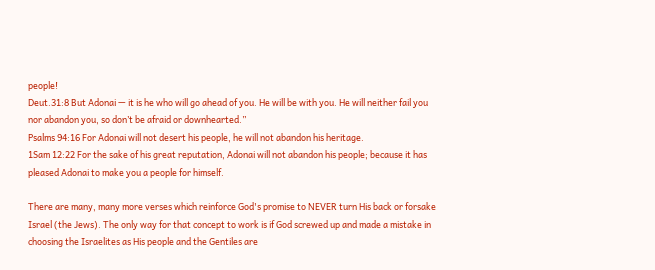people!
Deut.31:8 But Adonai — it is he who will go ahead of you. He will be with you. He will neither fail you nor abandon you, so don’t be afraid or downhearted.”
Psalms 94:16 For Adonai will not desert his people, he will not abandon his heritage.
1Sam 12:22 For the sake of his great reputation, Adonai will not abandon his people; because it has pleased Adonai to make you a people for himself.

There are many, many more verses which reinforce God's promise to NEVER turn His back or forsake Israel (the Jews). The only way for that concept to work is if God screwed up and made a mistake in choosing the Israelites as His people and the Gentiles are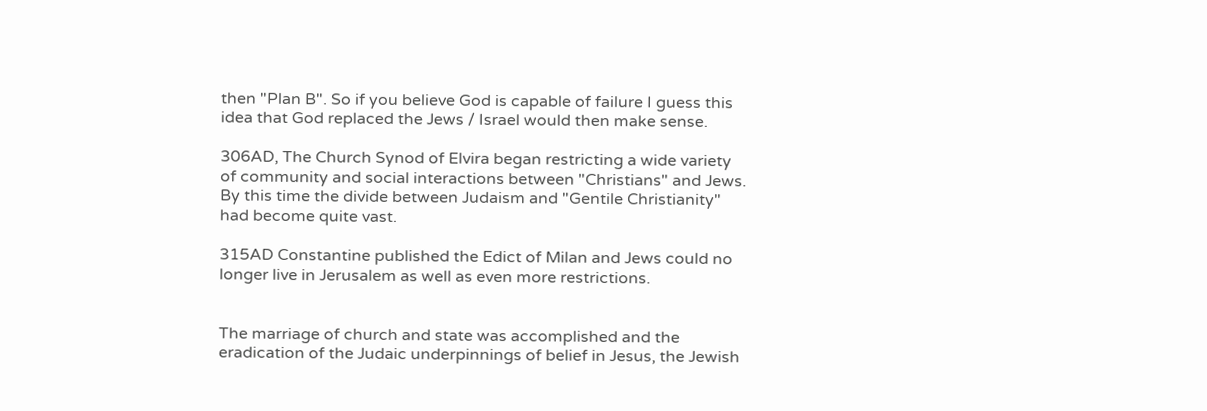then "Plan B". So if you believe God is capable of failure I guess this idea that God replaced the Jews / Israel would then make sense.

306AD, The Church Synod of Elvira began restricting a wide variety of community and social interactions between "Christians" and Jews. By this time the divide between Judaism and "Gentile Christianity" had become quite vast.

315AD Constantine published the Edict of Milan and Jews could no longer live in Jerusalem as well as even more restrictions.


The marriage of church and state was accomplished and the eradication of the Judaic underpinnings of belief in Jesus, the Jewish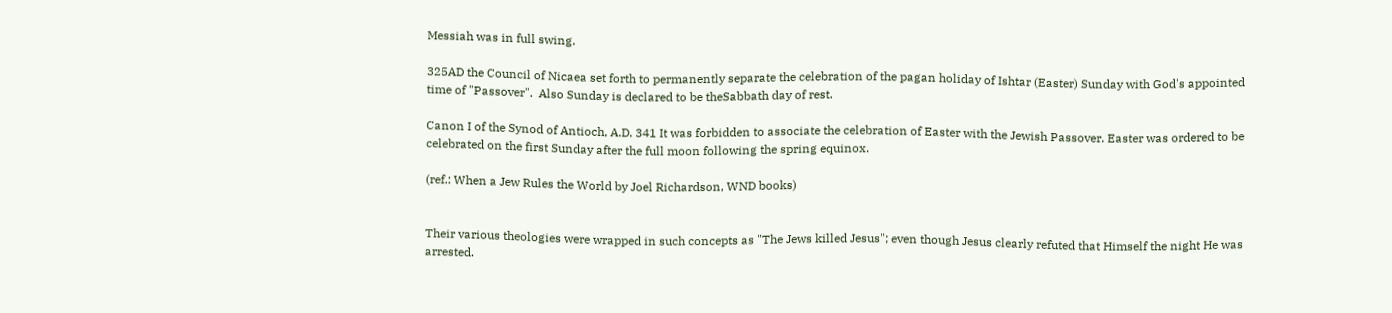Messiah was in full swing.

325AD the Council of Nicaea set forth to permanently separate the celebration of the pagan holiday of Ishtar (Easter) Sunday with God's appointed time of "Passover".  Also Sunday is declared to be theSabbath day of rest.

Canon I of the Synod of Antioch, A.D. 341 It was forbidden to associate the celebration of Easter with the Jewish Passover. Easter was ordered to be celebrated on the first Sunday after the full moon following the spring equinox.

(ref.: When a Jew Rules the World by Joel Richardson, WND books)


Their various theologies were wrapped in such concepts as "The Jews killed Jesus"; even though Jesus clearly refuted that Himself the night He was arrested.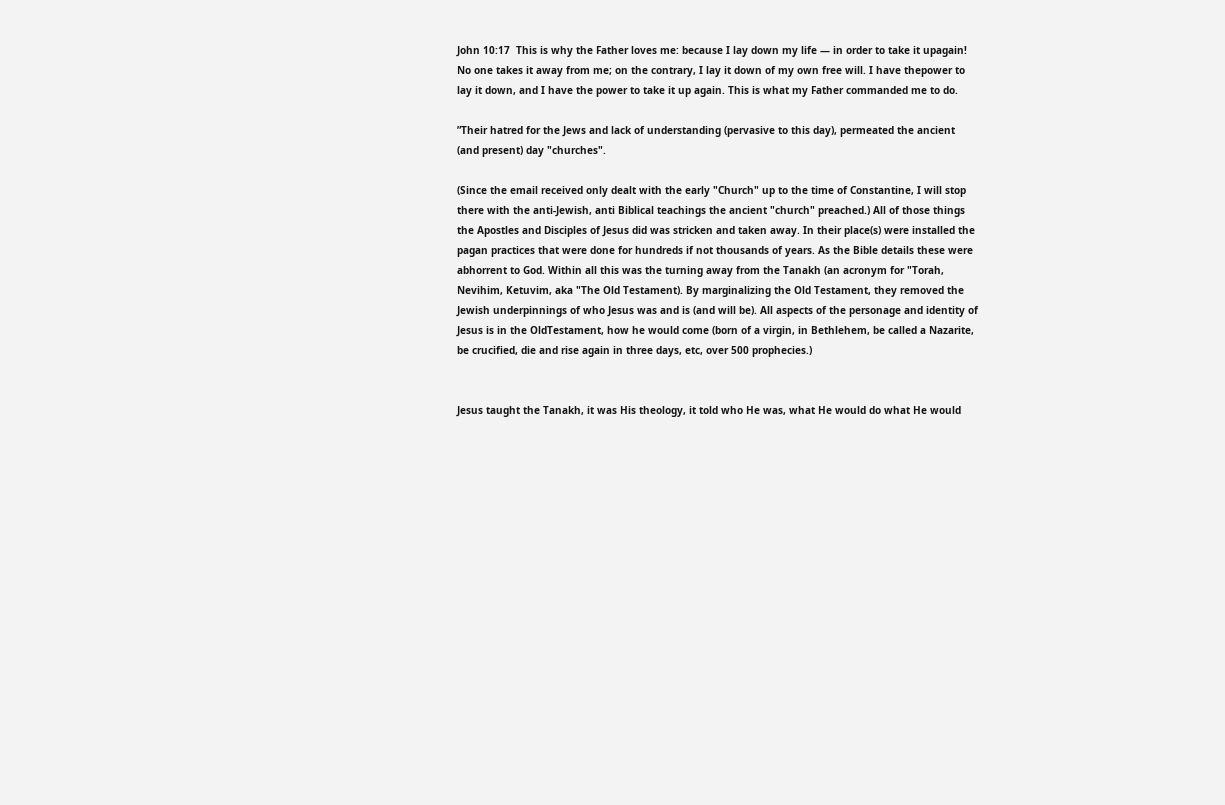John 10:17  This is why the Father loves me: because I lay down my life — in order to take it upagain! No one takes it away from me; on the contrary, I lay it down of my own free will. I have thepower to lay it down, and I have the power to take it up again. This is what my Father commanded me to do.

”Their hatred for the Jews and lack of understanding (pervasive to this day), permeated the ancient (and present) day "churches".

(Since the email received only dealt with the early "Church" up to the time of Constantine, I will stop there with the anti-Jewish, anti Biblical teachings the ancient "church" preached.) All of those things the Apostles and Disciples of Jesus did was stricken and taken away. In their place(s) were installed the pagan practices that were done for hundreds if not thousands of years. As the Bible details these were abhorrent to God. Within all this was the turning away from the Tanakh (an acronym for "Torah, Nevihim, Ketuvim, aka "The Old Testament). By marginalizing the Old Testament, they removed the Jewish underpinnings of who Jesus was and is (and will be). All aspects of the personage and identity of Jesus is in the OldTestament, how he would come (born of a virgin, in Bethlehem, be called a Nazarite, be crucified, die and rise again in three days, etc, over 500 prophecies.)


Jesus taught the Tanakh, it was His theology, it told who He was, what He would do what He would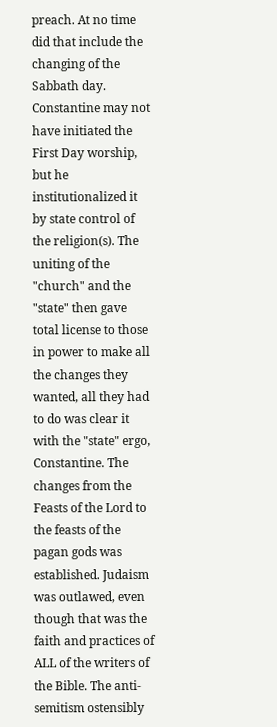preach. At no time did that include the changing of the Sabbath day. Constantine may not have initiated the First Day worship, but he institutionalized it by state control of the religion(s). The uniting of the "church" and the "state" then gave total license to those in power to make all the changes they wanted, all they had to do was clear it with the "state" ergo, Constantine. The changes from the Feasts of the Lord to the feasts of the pagan gods was established. Judaism was outlawed, even though that was the faith and practices of ALL of the writers of the Bible. The anti-semitism ostensibly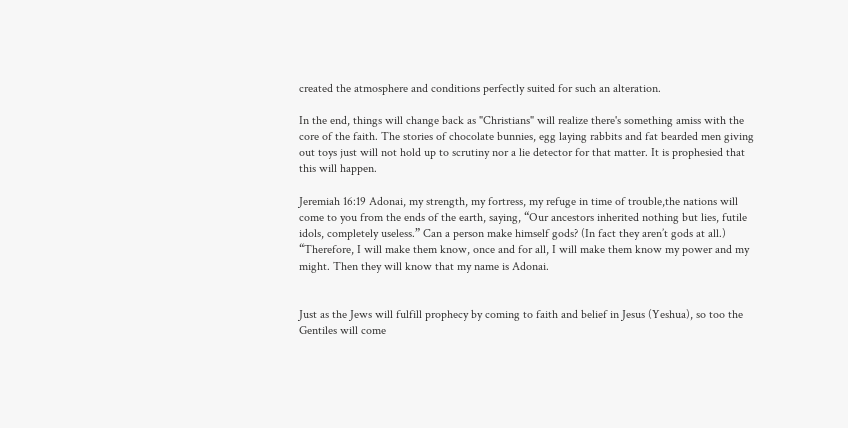created the atmosphere and conditions perfectly suited for such an alteration.

In the end, things will change back as "Christians" will realize there's something amiss with the core of the faith. The stories of chocolate bunnies, egg laying rabbits and fat bearded men giving out toys just will not hold up to scrutiny nor a lie detector for that matter. It is prophesied that this will happen.

Jeremiah 16:19 Adonai, my strength, my fortress, my refuge in time of trouble,the nations will come to you from the ends of the earth, saying, “Our ancestors inherited nothing but lies, futile idols, completely useless.” Can a person make himself gods? (In fact they aren’t gods at all.) “Therefore, I will make them know, once and for all, I will make them know my power and my might. Then they will know that my name is Adonai.


Just as the Jews will fulfill prophecy by coming to faith and belief in Jesus (Yeshua), so too the Gentiles will come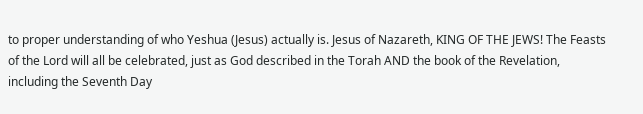to proper understanding of who Yeshua (Jesus) actually is. Jesus of Nazareth, KING OF THE JEWS! The Feasts of the Lord will all be celebrated, just as God described in the Torah AND the book of the Revelation, including the Seventh Day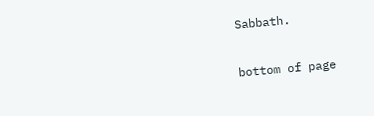Sabbath.

bottom of page